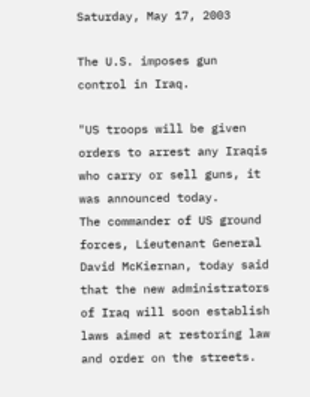Saturday, May 17, 2003

The U.S. imposes gun control in Iraq.

"US troops will be given orders to arrest any Iraqis who carry or sell guns, it was announced today.
The commander of US ground forces, Lieutenant General David McKiernan, today said that the new administrators of Iraq will soon establish laws aimed at restoring law and order on the streets.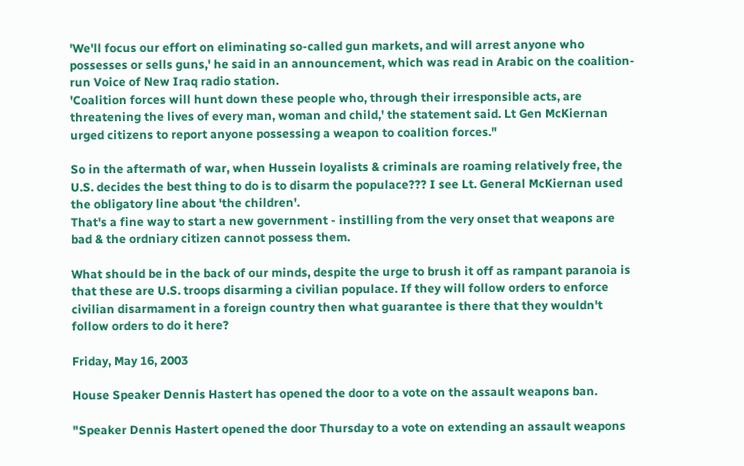'We'll focus our effort on eliminating so-called gun markets, and will arrest anyone who possesses or sells guns,' he said in an announcement, which was read in Arabic on the coalition-run Voice of New Iraq radio station.
'Coalition forces will hunt down these people who, through their irresponsible acts, are threatening the lives of every man, woman and child,' the statement said. Lt Gen McKiernan urged citizens to report anyone possessing a weapon to coalition forces."

So in the aftermath of war, when Hussein loyalists & criminals are roaming relatively free, the U.S. decides the best thing to do is to disarm the populace??? I see Lt. General McKiernan used the obligatory line about 'the children'.
That's a fine way to start a new government - instilling from the very onset that weapons are bad & the ordniary citizen cannot possess them.

What should be in the back of our minds, despite the urge to brush it off as rampant paranoia is that these are U.S. troops disarming a civilian populace. If they will follow orders to enforce civilian disarmament in a foreign country then what guarantee is there that they wouldn't follow orders to do it here?

Friday, May 16, 2003

House Speaker Dennis Hastert has opened the door to a vote on the assault weapons ban.

"Speaker Dennis Hastert opened the door Thursday to a vote on extending an assault weapons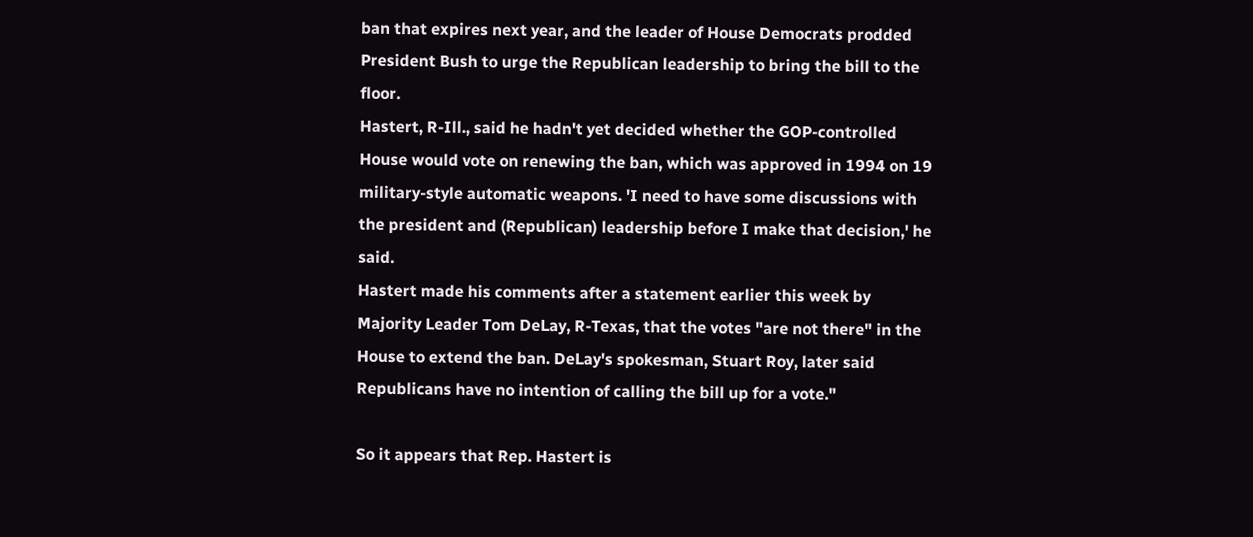ban that expires next year, and the leader of House Democrats prodded President Bush to urge the Republican leadership to bring the bill to the floor.
Hastert, R-Ill., said he hadn't yet decided whether the GOP-controlled House would vote on renewing the ban, which was approved in 1994 on 19 military-style automatic weapons. 'I need to have some discussions with the president and (Republican) leadership before I make that decision,' he said.
Hastert made his comments after a statement earlier this week by Majority Leader Tom DeLay, R-Texas, that the votes "are not there" in the House to extend the ban. DeLay's spokesman, Stuart Roy, later said Republicans have no intention of calling the bill up for a vote."

So it appears that Rep. Hastert is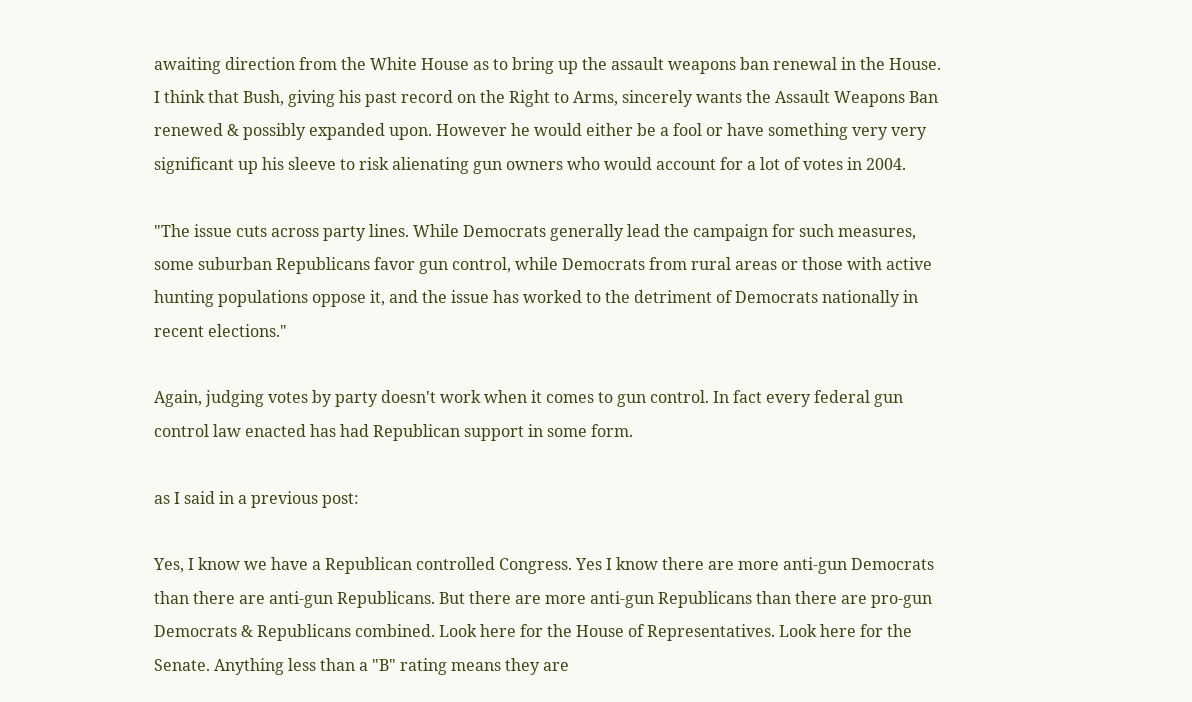awaiting direction from the White House as to bring up the assault weapons ban renewal in the House.
I think that Bush, giving his past record on the Right to Arms, sincerely wants the Assault Weapons Ban renewed & possibly expanded upon. However he would either be a fool or have something very very significant up his sleeve to risk alienating gun owners who would account for a lot of votes in 2004.

"The issue cuts across party lines. While Democrats generally lead the campaign for such measures, some suburban Republicans favor gun control, while Democrats from rural areas or those with active hunting populations oppose it, and the issue has worked to the detriment of Democrats nationally in recent elections."

Again, judging votes by party doesn't work when it comes to gun control. In fact every federal gun control law enacted has had Republican support in some form.

as I said in a previous post:

Yes, I know we have a Republican controlled Congress. Yes I know there are more anti-gun Democrats than there are anti-gun Republicans. But there are more anti-gun Republicans than there are pro-gun Democrats & Republicans combined. Look here for the House of Representatives. Look here for the Senate. Anything less than a "B" rating means they are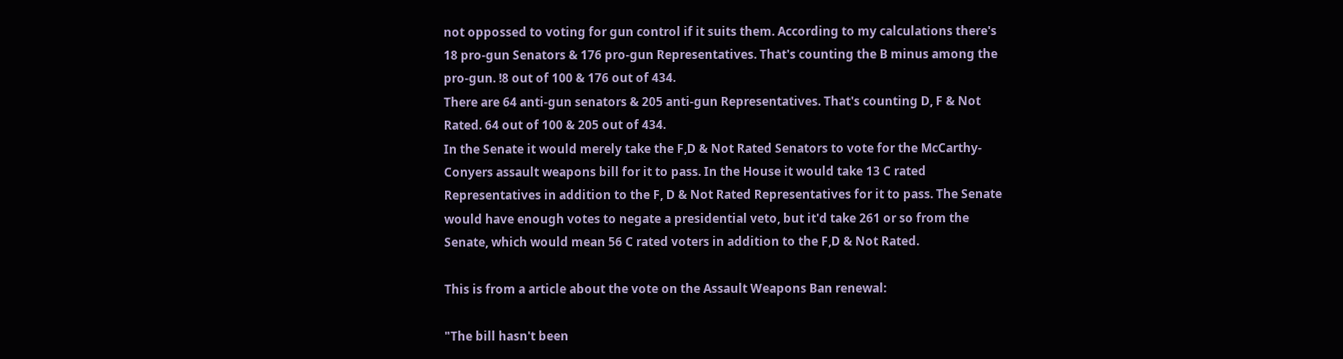not oppossed to voting for gun control if it suits them. According to my calculations there's 18 pro-gun Senators & 176 pro-gun Representatives. That's counting the B minus among the pro-gun. !8 out of 100 & 176 out of 434.
There are 64 anti-gun senators & 205 anti-gun Representatives. That's counting D, F & Not Rated. 64 out of 100 & 205 out of 434.
In the Senate it would merely take the F,D & Not Rated Senators to vote for the McCarthy-Conyers assault weapons bill for it to pass. In the House it would take 13 C rated Representatives in addition to the F, D & Not Rated Representatives for it to pass. The Senate would have enough votes to negate a presidential veto, but it'd take 261 or so from the Senate, which would mean 56 C rated voters in addition to the F,D & Not Rated.

This is from a article about the vote on the Assault Weapons Ban renewal:

"The bill hasn't been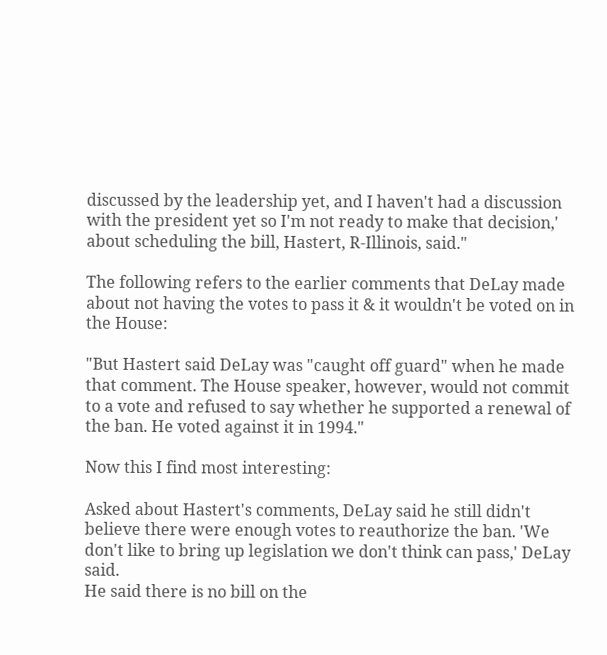discussed by the leadership yet, and I haven't had a discussion with the president yet so I'm not ready to make that decision,' about scheduling the bill, Hastert, R-Illinois, said."

The following refers to the earlier comments that DeLay made about not having the votes to pass it & it wouldn't be voted on in the House:

"But Hastert said DeLay was "caught off guard" when he made that comment. The House speaker, however, would not commit to a vote and refused to say whether he supported a renewal of the ban. He voted against it in 1994."

Now this I find most interesting:

Asked about Hastert's comments, DeLay said he still didn't believe there were enough votes to reauthorize the ban. 'We don't like to bring up legislation we don't think can pass,' DeLay said.
He said there is no bill on the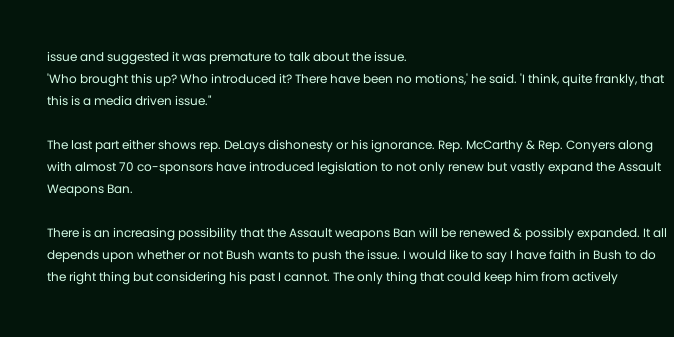issue and suggested it was premature to talk about the issue.
'Who brought this up? Who introduced it? There have been no motions,' he said. 'I think, quite frankly, that this is a media driven issue."

The last part either shows rep. DeLays dishonesty or his ignorance. Rep. McCarthy & Rep. Conyers along with almost 70 co-sponsors have introduced legislation to not only renew but vastly expand the Assault Weapons Ban.

There is an increasing possibility that the Assault weapons Ban will be renewed & possibly expanded. It all depends upon whether or not Bush wants to push the issue. I would like to say I have faith in Bush to do the right thing but considering his past I cannot. The only thing that could keep him from actively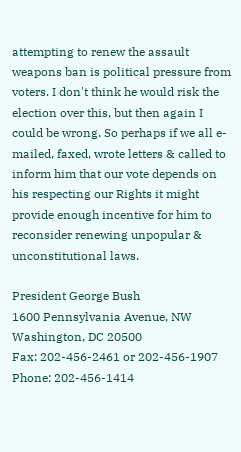attempting to renew the assault weapons ban is political pressure from voters. I don't think he would risk the election over this, but then again I could be wrong. So perhaps if we all e-mailed, faxed, wrote letters & called to inform him that our vote depends on his respecting our Rights it might provide enough incentive for him to reconsider renewing unpopular & unconstitutional laws.

President George Bush
1600 Pennsylvania Avenue, NW
Washington, DC 20500
Fax: 202-456-2461 or 202-456-1907
Phone: 202-456-1414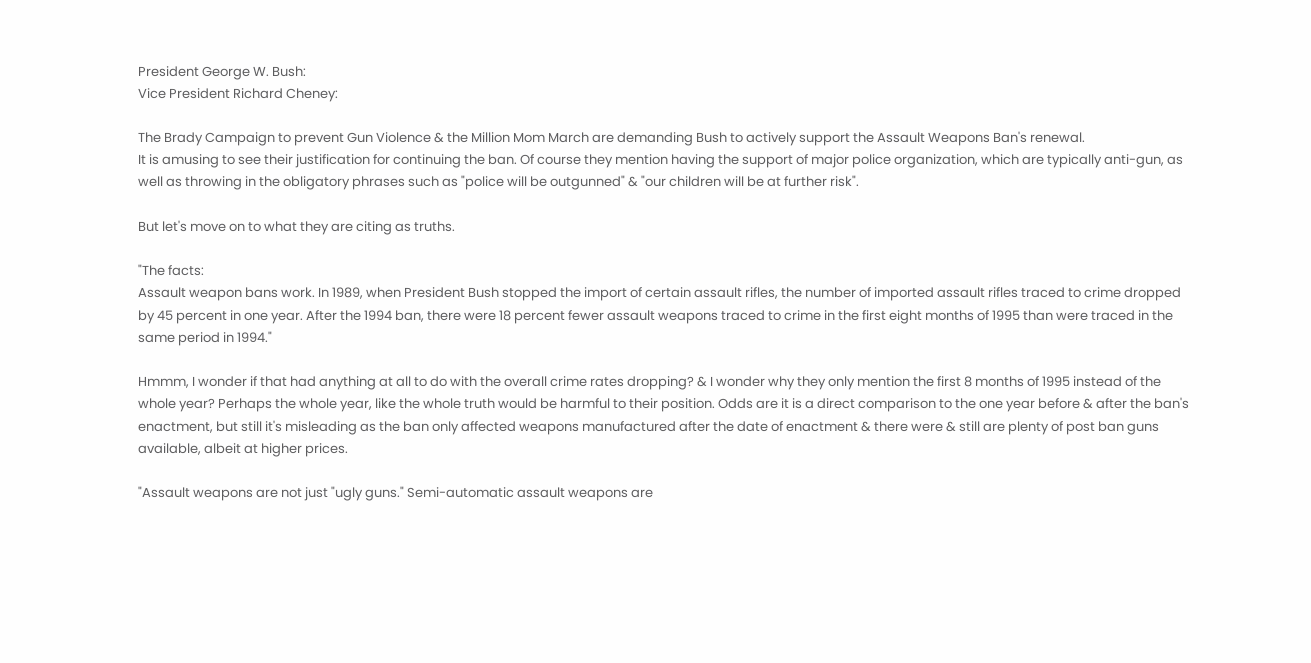President George W. Bush:
Vice President Richard Cheney:

The Brady Campaign to prevent Gun Violence & the Million Mom March are demanding Bush to actively support the Assault Weapons Ban's renewal.
It is amusing to see their justification for continuing the ban. Of course they mention having the support of major police organization, which are typically anti-gun, as well as throwing in the obligatory phrases such as "police will be outgunned" & "our children will be at further risk".

But let's move on to what they are citing as truths.

"The facts:
Assault weapon bans work. In 1989, when President Bush stopped the import of certain assault rifles, the number of imported assault rifles traced to crime dropped by 45 percent in one year. After the 1994 ban, there were 18 percent fewer assault weapons traced to crime in the first eight months of 1995 than were traced in the same period in 1994."

Hmmm, I wonder if that had anything at all to do with the overall crime rates dropping? & I wonder why they only mention the first 8 months of 1995 instead of the whole year? Perhaps the whole year, like the whole truth would be harmful to their position. Odds are it is a direct comparison to the one year before & after the ban's enactment, but still it's misleading as the ban only affected weapons manufactured after the date of enactment & there were & still are plenty of post ban guns available, albeit at higher prices.

"Assault weapons are not just "ugly guns." Semi-automatic assault weapons are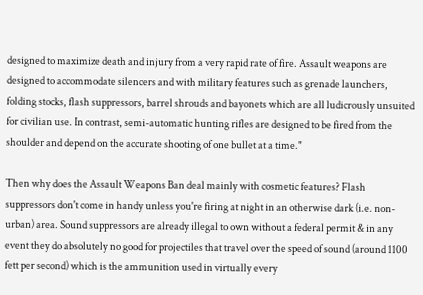designed to maximize death and injury from a very rapid rate of fire. Assault weapons are designed to accommodate silencers and with military features such as grenade launchers, folding stocks, flash suppressors, barrel shrouds and bayonets which are all ludicrously unsuited for civilian use. In contrast, semi-automatic hunting rifles are designed to be fired from the shoulder and depend on the accurate shooting of one bullet at a time."

Then why does the Assault Weapons Ban deal mainly with cosmetic features? Flash suppressors don't come in handy unless you're firing at night in an otherwise dark (i.e. non-urban) area. Sound suppressors are already illegal to own without a federal permit & in any event they do absolutely no good for projectiles that travel over the speed of sound (around 1100 fett per second) which is the ammunition used in virtually every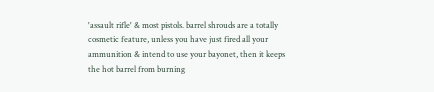'assault rifle' & most pistols. barrel shrouds are a totally cosmetic feature, unless you have just fired all your ammunition & intend to use your bayonet, then it keeps the hot barrel from burning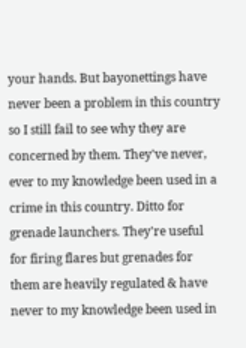your hands. But bayonettings have never been a problem in this country so I still fail to see why they are concerned by them. They've never, ever to my knowledge been used in a crime in this country. Ditto for grenade launchers. They're useful for firing flares but grenades for them are heavily regulated & have never to my knowledge been used in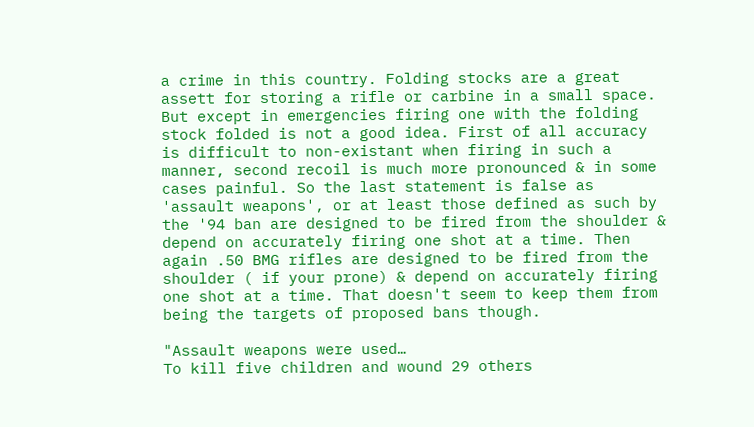a crime in this country. Folding stocks are a great assett for storing a rifle or carbine in a small space. But except in emergencies firing one with the folding stock folded is not a good idea. First of all accuracy is difficult to non-existant when firing in such a manner, second recoil is much more pronounced & in some cases painful. So the last statement is false as 'assault weapons', or at least those defined as such by the '94 ban are designed to be fired from the shoulder & depend on accurately firing one shot at a time. Then again .50 BMG rifles are designed to be fired from the shoulder ( if your prone) & depend on accurately firing one shot at a time. That doesn't seem to keep them from being the targets of proposed bans though.

"Assault weapons were used…
To kill five children and wound 29 others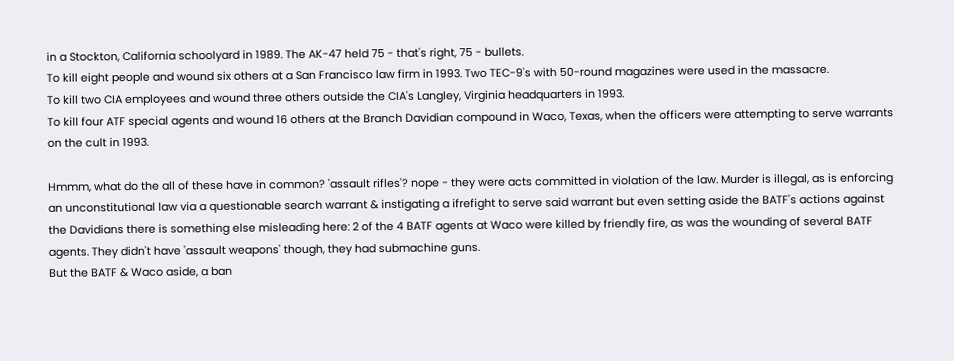in a Stockton, California schoolyard in 1989. The AK-47 held 75 - that's right, 75 - bullets.
To kill eight people and wound six others at a San Francisco law firm in 1993. Two TEC-9's with 50-round magazines were used in the massacre.
To kill two CIA employees and wound three others outside the CIA's Langley, Virginia headquarters in 1993.
To kill four ATF special agents and wound 16 others at the Branch Davidian compound in Waco, Texas, when the officers were attempting to serve warrants on the cult in 1993.

Hmmm, what do the all of these have in common? 'assault rifles'? nope - they were acts committed in violation of the law. Murder is illegal, as is enforcing an unconstitutional law via a questionable search warrant & instigating a ifrefight to serve said warrant but even setting aside the BATF's actions against the Davidians there is something else misleading here: 2 of the 4 BATF agents at Waco were killed by friendly fire, as was the wounding of several BATF agents. They didn't have 'assault weapons' though, they had submachine guns.
But the BATF & Waco aside, a ban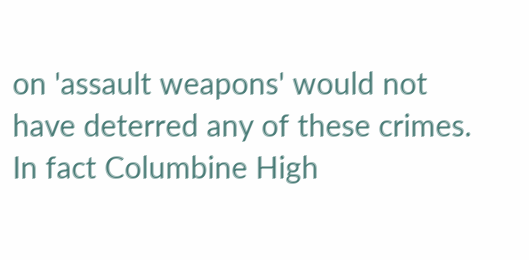on 'assault weapons' would not have deterred any of these crimes. In fact Columbine High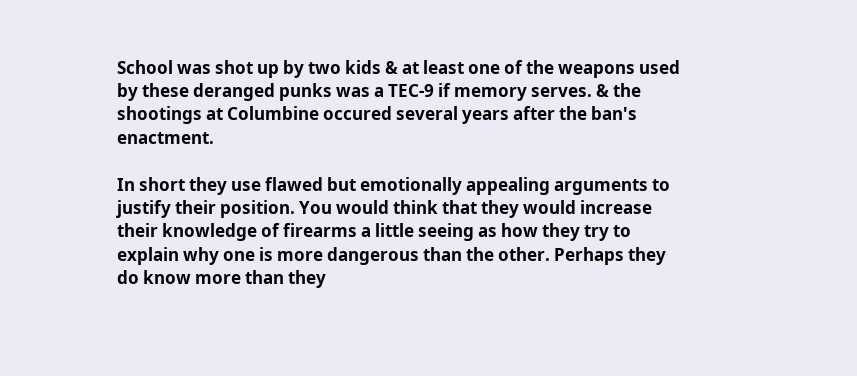School was shot up by two kids & at least one of the weapons used by these deranged punks was a TEC-9 if memory serves. & the shootings at Columbine occured several years after the ban's enactment.

In short they use flawed but emotionally appealing arguments to justify their position. You would think that they would increase their knowledge of firearms a little seeing as how they try to explain why one is more dangerous than the other. Perhaps they do know more than they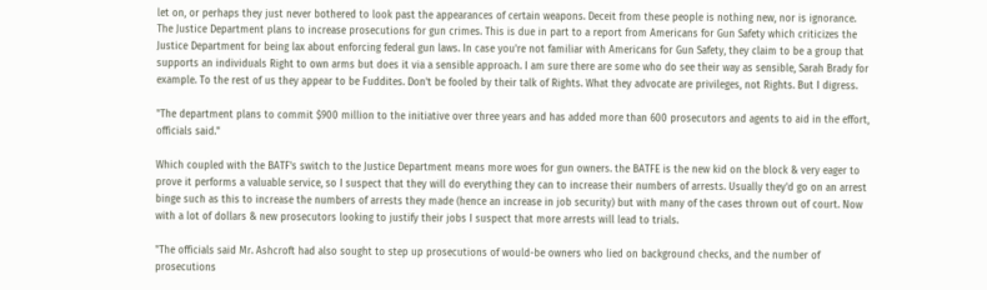let on, or perhaps they just never bothered to look past the appearances of certain weapons. Deceit from these people is nothing new, nor is ignorance.
The Justice Department plans to increase prosecutions for gun crimes. This is due in part to a report from Americans for Gun Safety which criticizes the Justice Department for being lax about enforcing federal gun laws. In case you're not familiar with Americans for Gun Safety, they claim to be a group that supports an individuals Right to own arms but does it via a sensible approach. I am sure there are some who do see their way as sensible, Sarah Brady for example. To the rest of us they appear to be Fuddites. Don't be fooled by their talk of Rights. What they advocate are privileges, not Rights. But I digress.

"The department plans to commit $900 million to the initiative over three years and has added more than 600 prosecutors and agents to aid in the effort, officials said."

Which coupled with the BATF's switch to the Justice Department means more woes for gun owners. the BATFE is the new kid on the block & very eager to prove it performs a valuable service, so I suspect that they will do everything they can to increase their numbers of arrests. Usually they'd go on an arrest binge such as this to increase the numbers of arrests they made (hence an increase in job security) but with many of the cases thrown out of court. Now with a lot of dollars & new prosecutors looking to justify their jobs I suspect that more arrests will lead to trials.

"The officials said Mr. Ashcroft had also sought to step up prosecutions of would-be owners who lied on background checks, and the number of prosecutions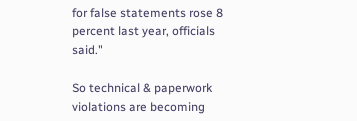for false statements rose 8 percent last year, officials said."

So technical & paperwork violations are becoming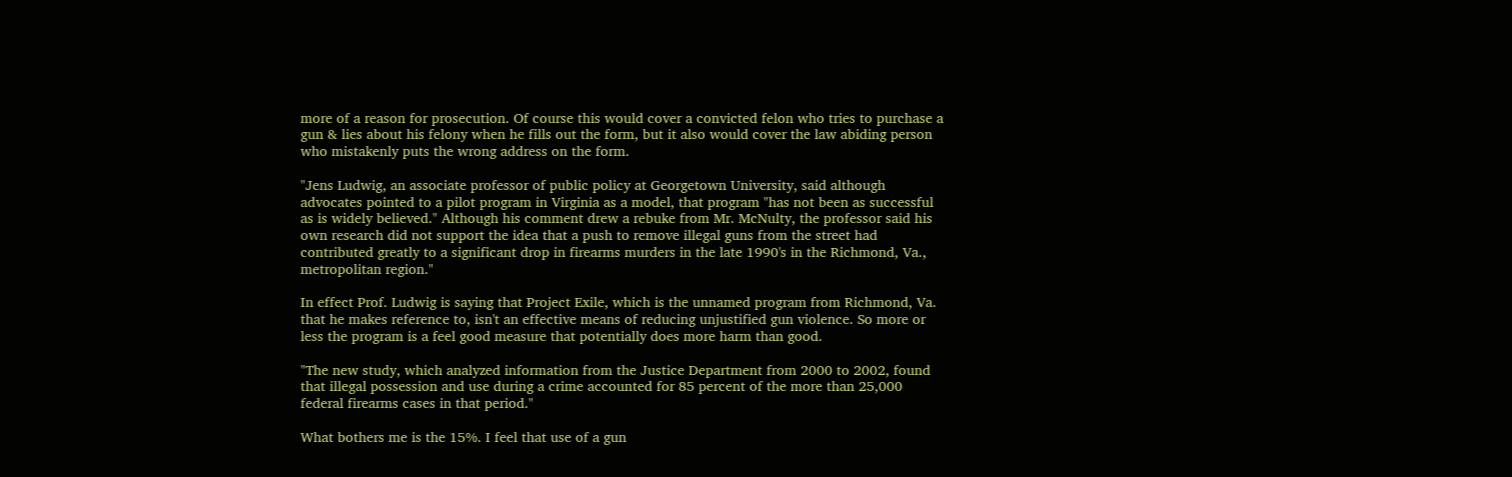more of a reason for prosecution. Of course this would cover a convicted felon who tries to purchase a gun & lies about his felony when he fills out the form, but it also would cover the law abiding person who mistakenly puts the wrong address on the form.

"Jens Ludwig, an associate professor of public policy at Georgetown University, said although advocates pointed to a pilot program in Virginia as a model, that program "has not been as successful as is widely believed." Although his comment drew a rebuke from Mr. McNulty, the professor said his own research did not support the idea that a push to remove illegal guns from the street had contributed greatly to a significant drop in firearms murders in the late 1990's in the Richmond, Va., metropolitan region."

In effect Prof. Ludwig is saying that Project Exile, which is the unnamed program from Richmond, Va. that he makes reference to, isn't an effective means of reducing unjustified gun violence. So more or less the program is a feel good measure that potentially does more harm than good.

"The new study, which analyzed information from the Justice Department from 2000 to 2002, found that illegal possession and use during a crime accounted for 85 percent of the more than 25,000 federal firearms cases in that period."

What bothers me is the 15%. I feel that use of a gun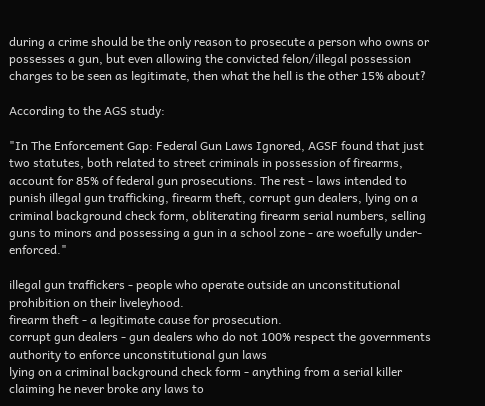during a crime should be the only reason to prosecute a person who owns or possesses a gun, but even allowing the convicted felon/illegal possession charges to be seen as legitimate, then what the hell is the other 15% about?

According to the AGS study:

"In The Enforcement Gap: Federal Gun Laws Ignored, AGSF found that just two statutes, both related to street criminals in possession of firearms, account for 85% of federal gun prosecutions. The rest - laws intended to punish illegal gun trafficking, firearm theft, corrupt gun dealers, lying on a criminal background check form, obliterating firearm serial numbers, selling guns to minors and possessing a gun in a school zone - are woefully under-enforced."

illegal gun traffickers - people who operate outside an unconstitutional prohibition on their liveleyhood.
firearm theft - a legitimate cause for prosecution.
corrupt gun dealers - gun dealers who do not 100% respect the governments authority to enforce unconstitutional gun laws
lying on a criminal background check form - anything from a serial killer claiming he never broke any laws to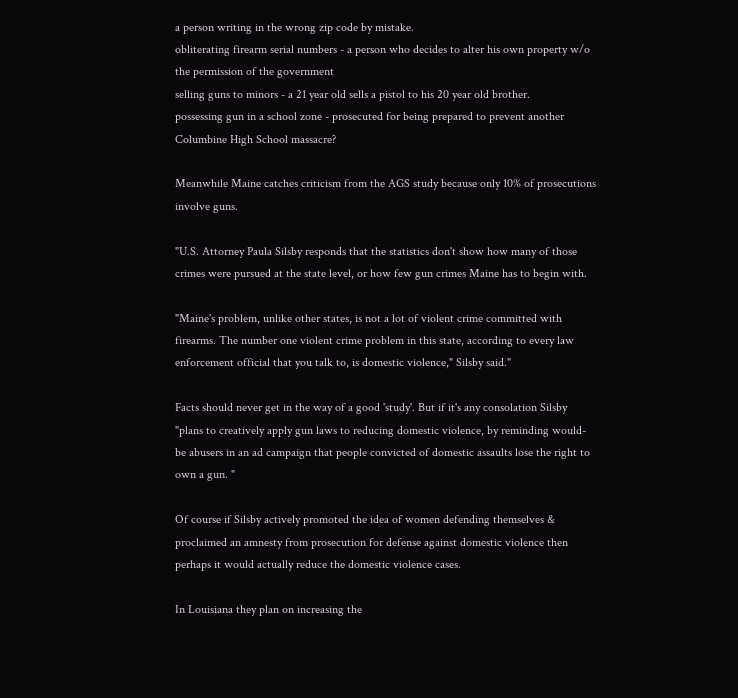a person writing in the wrong zip code by mistake.
obliterating firearm serial numbers - a person who decides to alter his own property w/o the permission of the government
selling guns to minors - a 21 year old sells a pistol to his 20 year old brother.
possessing gun in a school zone - prosecuted for being prepared to prevent another Columbine High School massacre?

Meanwhile Maine catches criticism from the AGS study because only 10% of prosecutions involve guns.

"U.S. Attorney Paula Silsby responds that the statistics don't show how many of those crimes were pursued at the state level, or how few gun crimes Maine has to begin with.

"Maine's problem, unlike other states, is not a lot of violent crime committed with firearms. The number one violent crime problem in this state, according to every law enforcement official that you talk to, is domestic violence," Silsby said."

Facts should never get in the way of a good 'study'. But if it's any consolation Silsby "plans to creatively apply gun laws to reducing domestic violence, by reminding would-be abusers in an ad campaign that people convicted of domestic assaults lose the right to own a gun. "

Of course if Silsby actively promoted the idea of women defending themselves & proclaimed an amnesty from prosecution for defense against domestic violence then perhaps it would actually reduce the domestic violence cases.

In Louisiana they plan on increasing the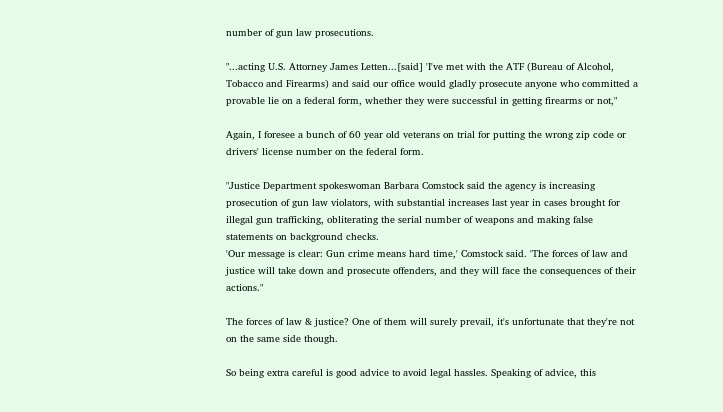number of gun law prosecutions.

"...acting U.S. Attorney James Letten...[said] 'I've met with the ATF (Bureau of Alcohol, Tobacco and Firearms) and said our office would gladly prosecute anyone who committed a provable lie on a federal form, whether they were successful in getting firearms or not,"

Again, I foresee a bunch of 60 year old veterans on trial for putting the wrong zip code or drivers' license number on the federal form.

"Justice Department spokeswoman Barbara Comstock said the agency is increasing prosecution of gun law violators, with substantial increases last year in cases brought for illegal gun trafficking, obliterating the serial number of weapons and making false statements on background checks.
'Our message is clear: Gun crime means hard time,' Comstock said. 'The forces of law and justice will take down and prosecute offenders, and they will face the consequences of their actions."

The forces of law & justice? One of them will surely prevail, it's unfortunate that they're not on the same side though.

So being extra careful is good advice to avoid legal hassles. Speaking of advice, this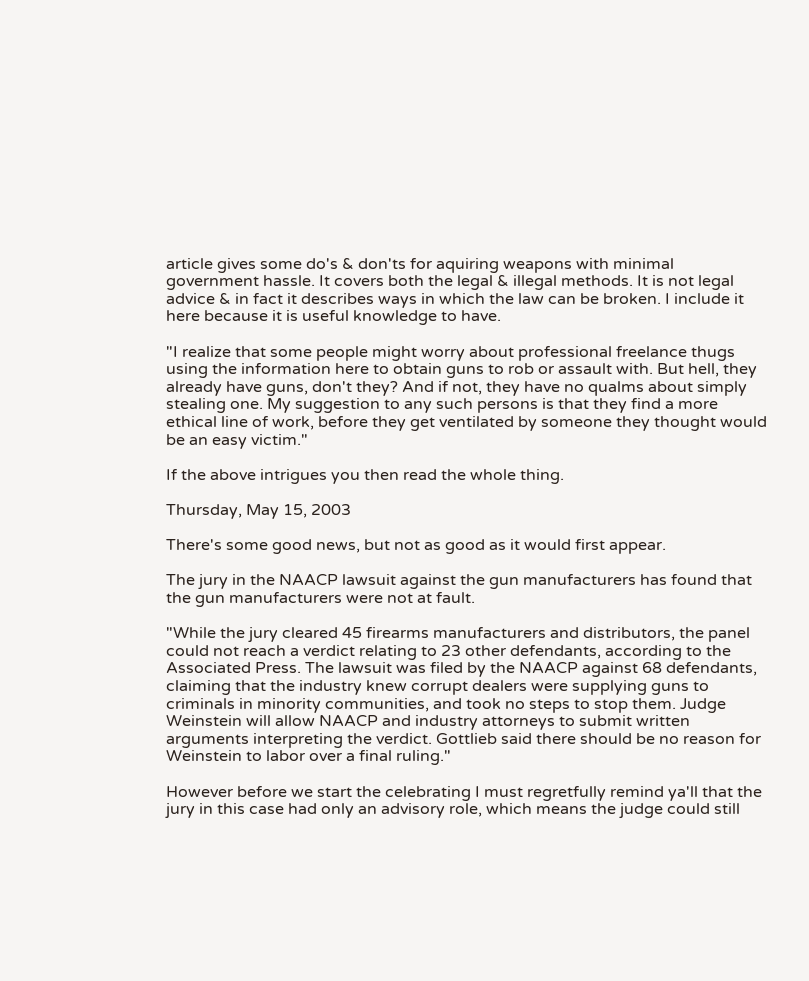article gives some do's & don'ts for aquiring weapons with minimal government hassle. It covers both the legal & illegal methods. It is not legal advice & in fact it describes ways in which the law can be broken. I include it here because it is useful knowledge to have.

"I realize that some people might worry about professional freelance thugs using the information here to obtain guns to rob or assault with. But hell, they already have guns, don't they? And if not, they have no qualms about simply stealing one. My suggestion to any such persons is that they find a more ethical line of work, before they get ventilated by someone they thought would be an easy victim."

If the above intrigues you then read the whole thing.

Thursday, May 15, 2003

There's some good news, but not as good as it would first appear.

The jury in the NAACP lawsuit against the gun manufacturers has found that the gun manufacturers were not at fault.

"While the jury cleared 45 firearms manufacturers and distributors, the panel could not reach a verdict relating to 23 other defendants, according to the Associated Press. The lawsuit was filed by the NAACP against 68 defendants, claiming that the industry knew corrupt dealers were supplying guns to criminals in minority communities, and took no steps to stop them. Judge Weinstein will allow NAACP and industry attorneys to submit written arguments interpreting the verdict. Gottlieb said there should be no reason for Weinstein to labor over a final ruling."

However before we start the celebrating I must regretfully remind ya'll that the jury in this case had only an advisory role, which means the judge could still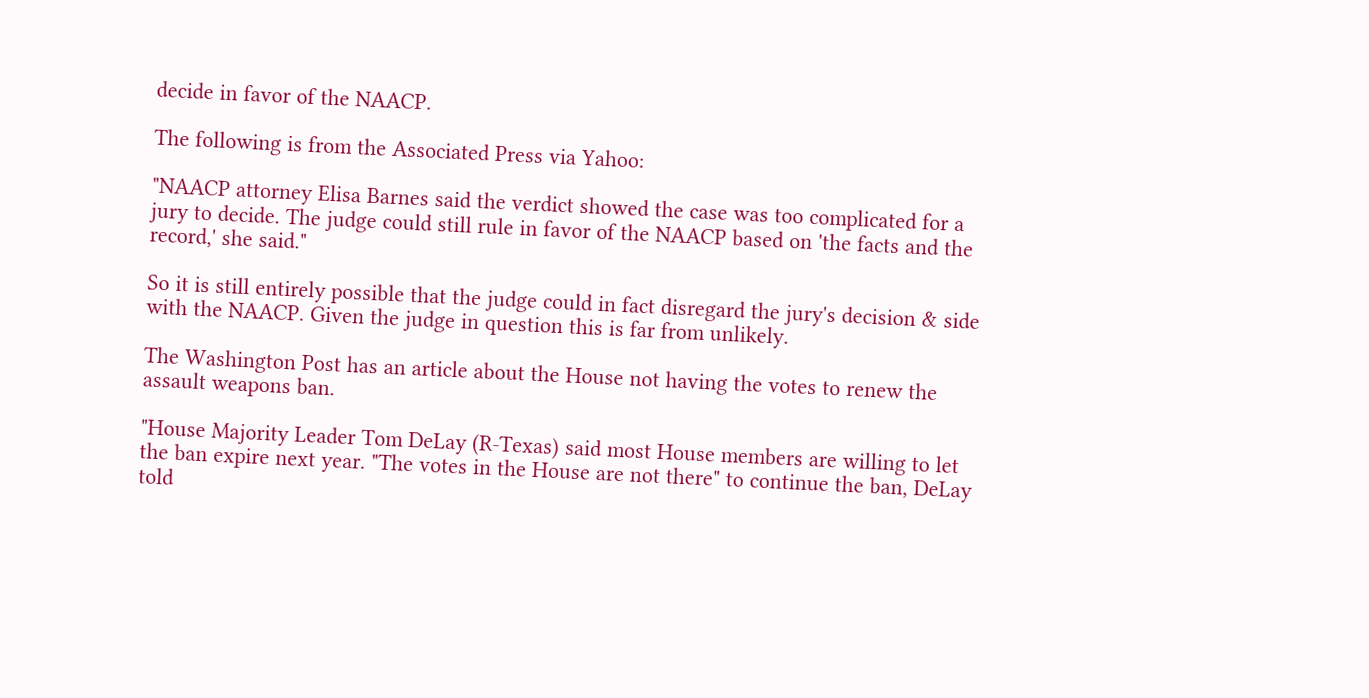decide in favor of the NAACP.

The following is from the Associated Press via Yahoo:

"NAACP attorney Elisa Barnes said the verdict showed the case was too complicated for a jury to decide. The judge could still rule in favor of the NAACP based on 'the facts and the record,' she said."

So it is still entirely possible that the judge could in fact disregard the jury's decision & side with the NAACP. Given the judge in question this is far from unlikely.

The Washington Post has an article about the House not having the votes to renew the assault weapons ban.

"House Majority Leader Tom DeLay (R-Texas) said most House members are willing to let the ban expire next year. "The votes in the House are not there" to continue the ban, DeLay told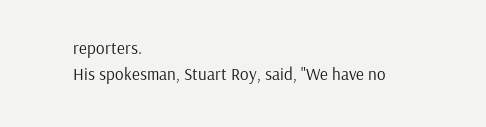reporters.
His spokesman, Stuart Roy, said, "We have no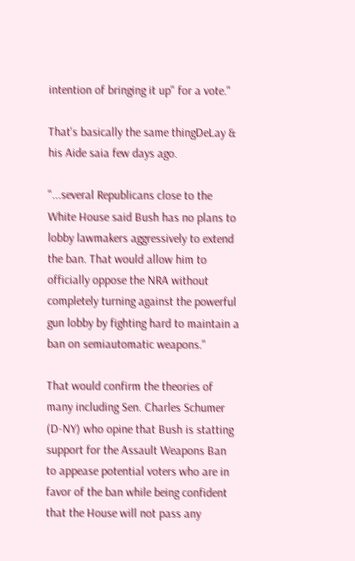intention of bringing it up" for a vote."

That's basically the same thingDeLay & his Aide saia few days ago.

"...several Republicans close to the White House said Bush has no plans to lobby lawmakers aggressively to extend the ban. That would allow him to officially oppose the NRA without completely turning against the powerful gun lobby by fighting hard to maintain a ban on semiautomatic weapons."

That would confirm the theories of many including Sen. Charles Schumer (D-NY) who opine that Bush is statting support for the Assault Weapons Ban to appease potential voters who are in favor of the ban while being confident that the House will not pass any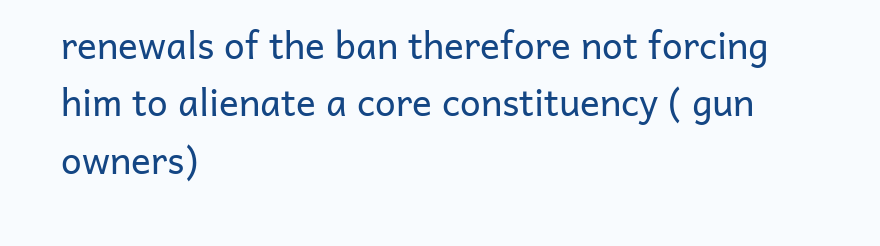renewals of the ban therefore not forcing him to alienate a core constituency ( gun owners)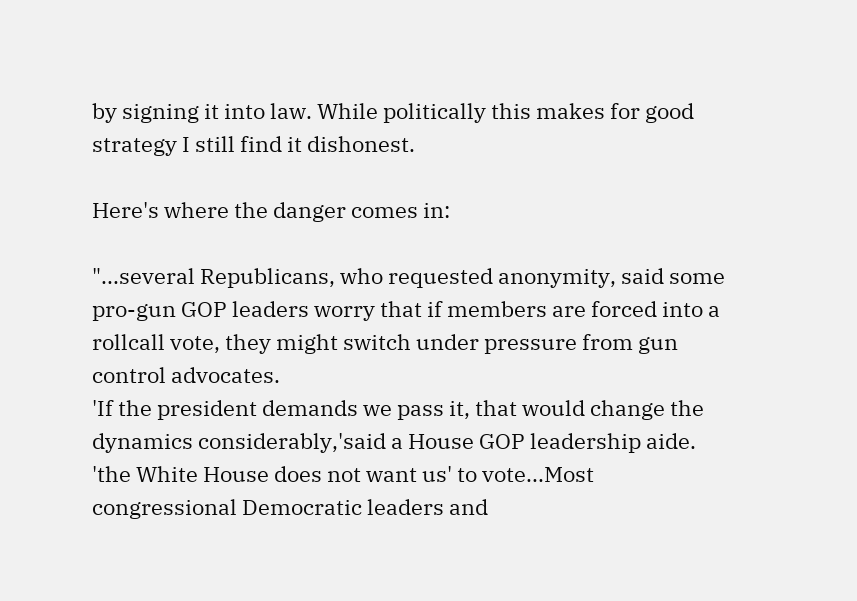by signing it into law. While politically this makes for good strategy I still find it dishonest.

Here's where the danger comes in:

"...several Republicans, who requested anonymity, said some pro-gun GOP leaders worry that if members are forced into a rollcall vote, they might switch under pressure from gun control advocates.
'If the president demands we pass it, that would change the dynamics considerably,'said a House GOP leadership aide. 'the White House does not want us' to vote...Most congressional Democratic leaders and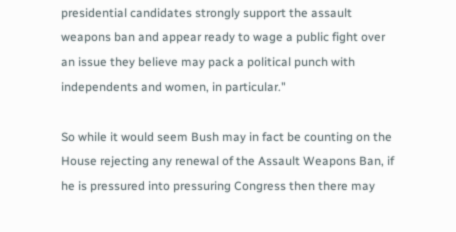presidential candidates strongly support the assault weapons ban and appear ready to wage a public fight over an issue they believe may pack a political punch with independents and women, in particular."

So while it would seem Bush may in fact be counting on the House rejecting any renewal of the Assault Weapons Ban, if he is pressured into pressuring Congress then there may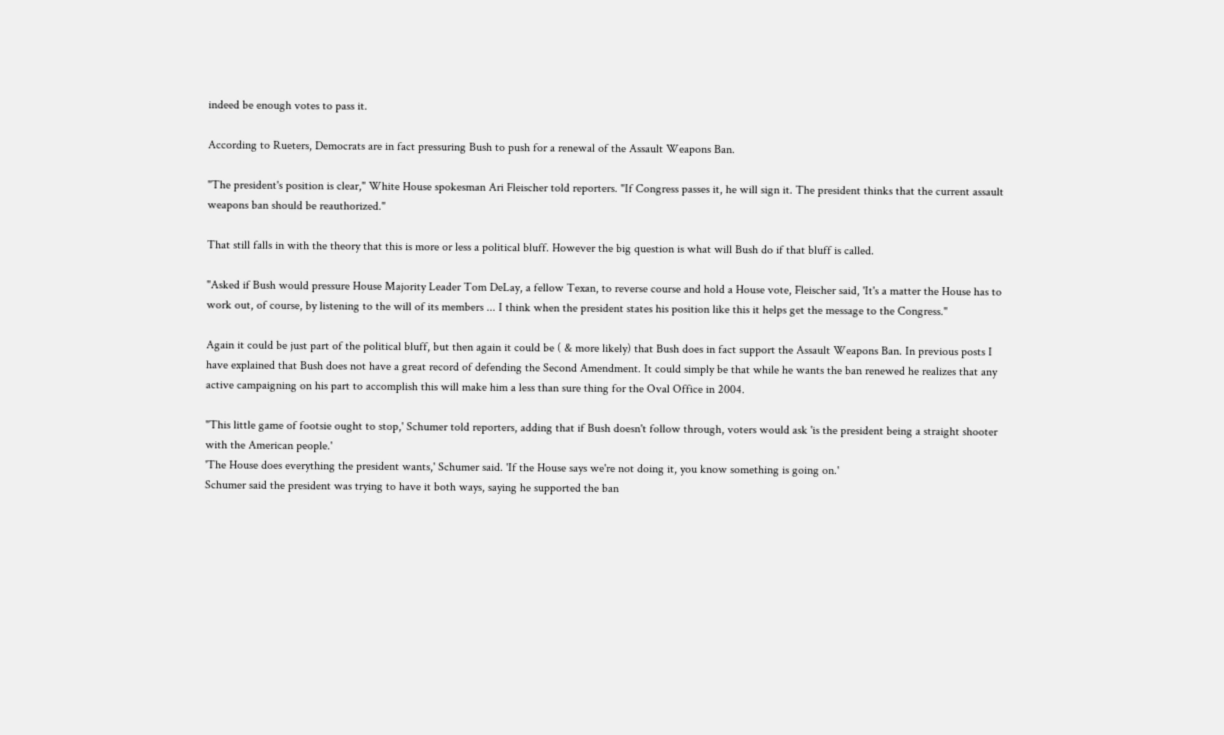indeed be enough votes to pass it.

According to Rueters, Democrats are in fact pressuring Bush to push for a renewal of the Assault Weapons Ban.

"The president's position is clear," White House spokesman Ari Fleischer told reporters. "If Congress passes it, he will sign it. The president thinks that the current assault weapons ban should be reauthorized."

That still falls in with the theory that this is more or less a political bluff. However the big question is what will Bush do if that bluff is called.

"Asked if Bush would pressure House Majority Leader Tom DeLay, a fellow Texan, to reverse course and hold a House vote, Fleischer said, 'It's a matter the House has to work out, of course, by listening to the will of its members ... I think when the president states his position like this it helps get the message to the Congress."

Again it could be just part of the political bluff, but then again it could be ( & more likely) that Bush does in fact support the Assault Weapons Ban. In previous posts I have explained that Bush does not have a great record of defending the Second Amendment. It could simply be that while he wants the ban renewed he realizes that any active campaigning on his part to accomplish this will make him a less than sure thing for the Oval Office in 2004.

"This little game of footsie ought to stop,' Schumer told reporters, adding that if Bush doesn't follow through, voters would ask 'is the president being a straight shooter with the American people.'
'The House does everything the president wants,' Schumer said. 'If the House says we're not doing it, you know something is going on.'
Schumer said the president was trying to have it both ways, saying he supported the ban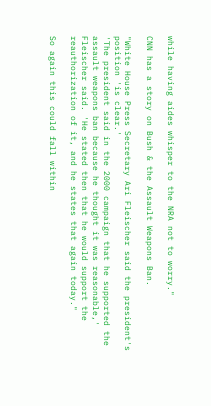while having aides whisper to the NRA not to worry."

CNN has a story on Bush & the Assault Weapons Ban.

"White House Press Secretary Ari Fleischer said the president's position 'is clear.'
'The president said in the 2000 campaign that he supported the assault weapons ban because he thought it was reasonable,' Fleischer said. 'He stated then that he would support the reauthorization of it, and he states that again today."

So again this could fall within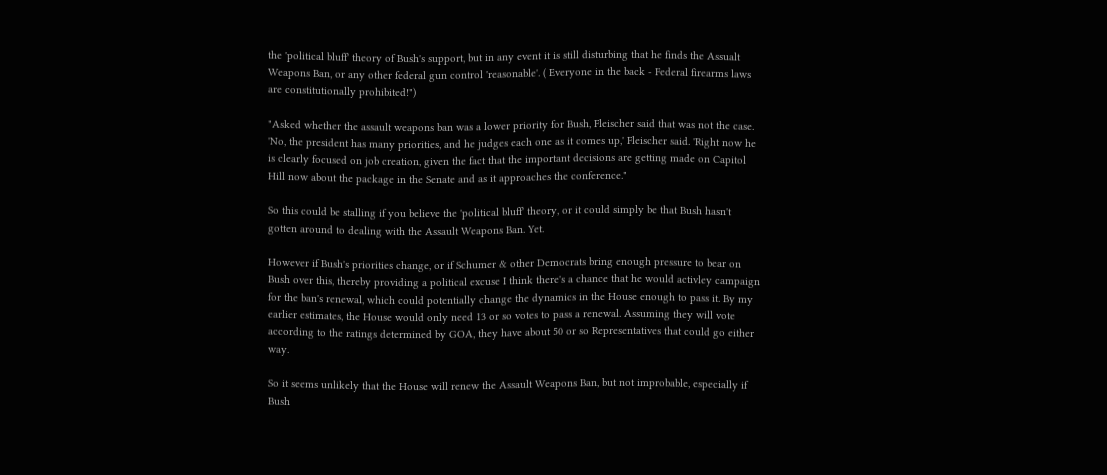the 'political bluff' theory of Bush's support, but in any event it is still disturbing that he finds the Assualt Weapons Ban, or any other federal gun control 'reasonable'. ( Everyone in the back - Federal firearms laws are constitutionally prohibited!")

"Asked whether the assault weapons ban was a lower priority for Bush, Fleischer said that was not the case.
'No, the president has many priorities, and he judges each one as it comes up,' Fleischer said. 'Right now he is clearly focused on job creation, given the fact that the important decisions are getting made on Capitol Hill now about the package in the Senate and as it approaches the conference."

So this could be stalling if you believe the 'political bluff' theory, or it could simply be that Bush hasn't gotten around to dealing with the Assault Weapons Ban. Yet.

However if Bush's priorities change, or if Schumer & other Democrats bring enough pressure to bear on Bush over this, thereby providing a political excuse I think there's a chance that he would activley campaign for the ban's renewal, which could potentially change the dynamics in the House enough to pass it. By my earlier estimates, the House would only need 13 or so votes to pass a renewal. Assuming they will vote according to the ratings determined by GOA, they have about 50 or so Representatives that could go either way.

So it seems unlikely that the House will renew the Assault Weapons Ban, but not improbable, especially if Bush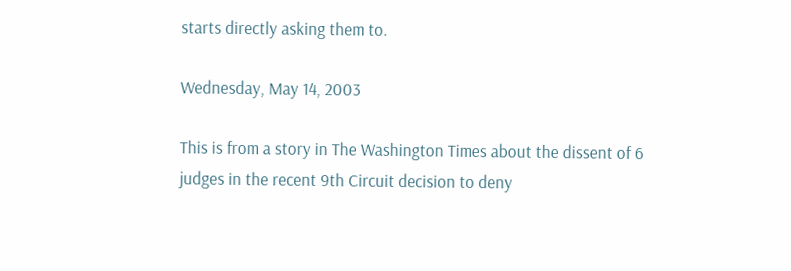starts directly asking them to.

Wednesday, May 14, 2003

This is from a story in The Washington Times about the dissent of 6 judges in the recent 9th Circuit decision to deny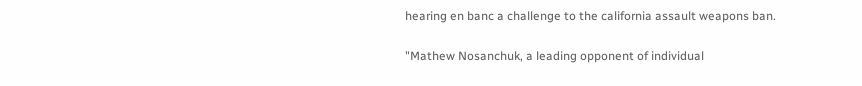hearing en banc a challenge to the california assault weapons ban.

"Mathew Nosanchuk, a leading opponent of individual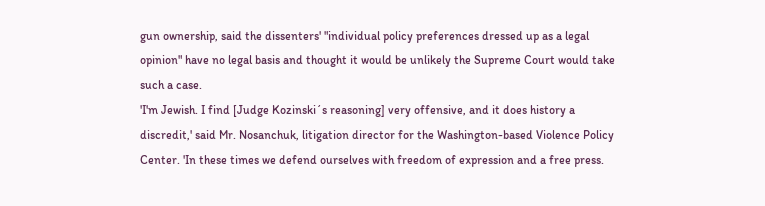gun ownership, said the dissenters' "individual policy preferences dressed up as a legal opinion" have no legal basis and thought it would be unlikely the Supreme Court would take such a case.
'I'm Jewish. I find [Judge Kozinski´s reasoning] very offensive, and it does history a discredit,' said Mr. Nosanchuk, litigation director for the Washington-based Violence Policy Center. 'In these times we defend ourselves with freedom of expression and a free press.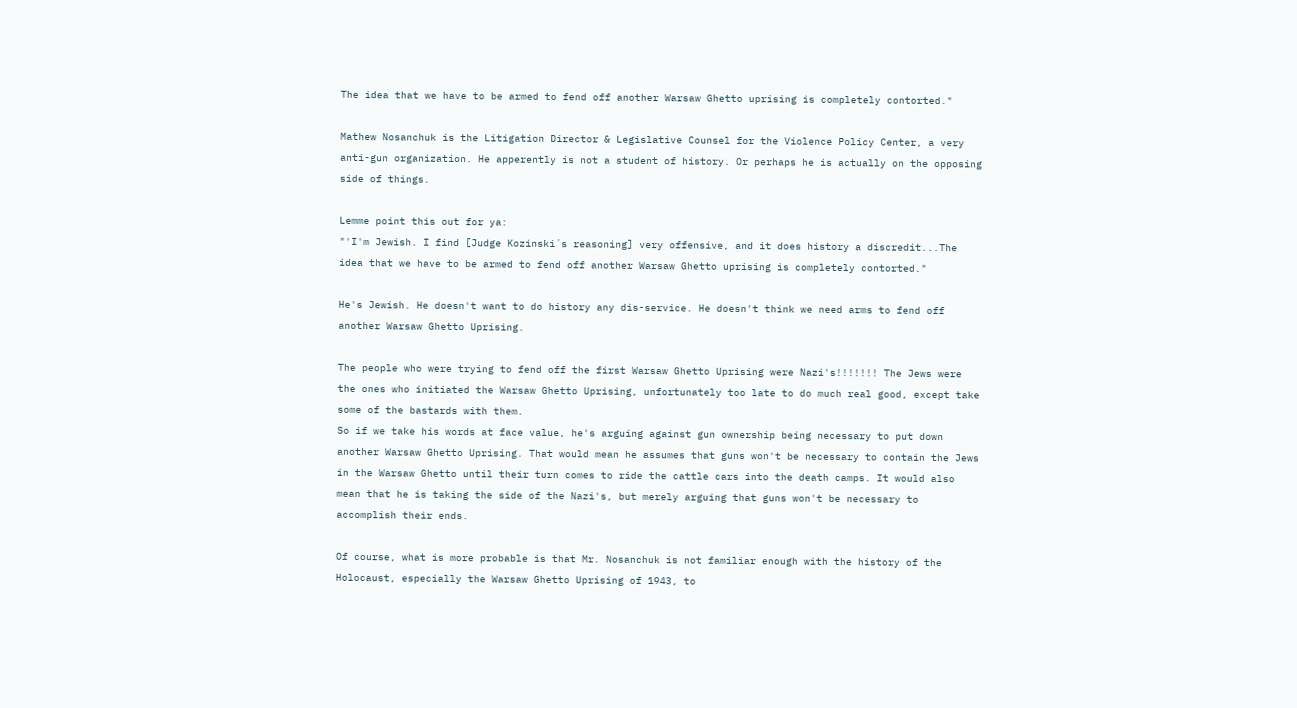The idea that we have to be armed to fend off another Warsaw Ghetto uprising is completely contorted."

Mathew Nosanchuk is the Litigation Director & Legislative Counsel for the Violence Policy Center, a very anti-gun organization. He apperently is not a student of history. Or perhaps he is actually on the opposing side of things.

Lemme point this out for ya:
"'I'm Jewish. I find [Judge Kozinski´s reasoning] very offensive, and it does history a discredit...The idea that we have to be armed to fend off another Warsaw Ghetto uprising is completely contorted."

He's Jewish. He doesn't want to do history any dis-service. He doesn't think we need arms to fend off another Warsaw Ghetto Uprising.

The people who were trying to fend off the first Warsaw Ghetto Uprising were Nazi's!!!!!!! The Jews were the ones who initiated the Warsaw Ghetto Uprising, unfortunately too late to do much real good, except take some of the bastards with them.
So if we take his words at face value, he's arguing against gun ownership being necessary to put down another Warsaw Ghetto Uprising. That would mean he assumes that guns won't be necessary to contain the Jews in the Warsaw Ghetto until their turn comes to ride the cattle cars into the death camps. It would also mean that he is taking the side of the Nazi's, but merely arguing that guns won't be necessary to accomplish their ends.

Of course, what is more probable is that Mr. Nosanchuk is not familiar enough with the history of the Holocaust, especially the Warsaw Ghetto Uprising of 1943, to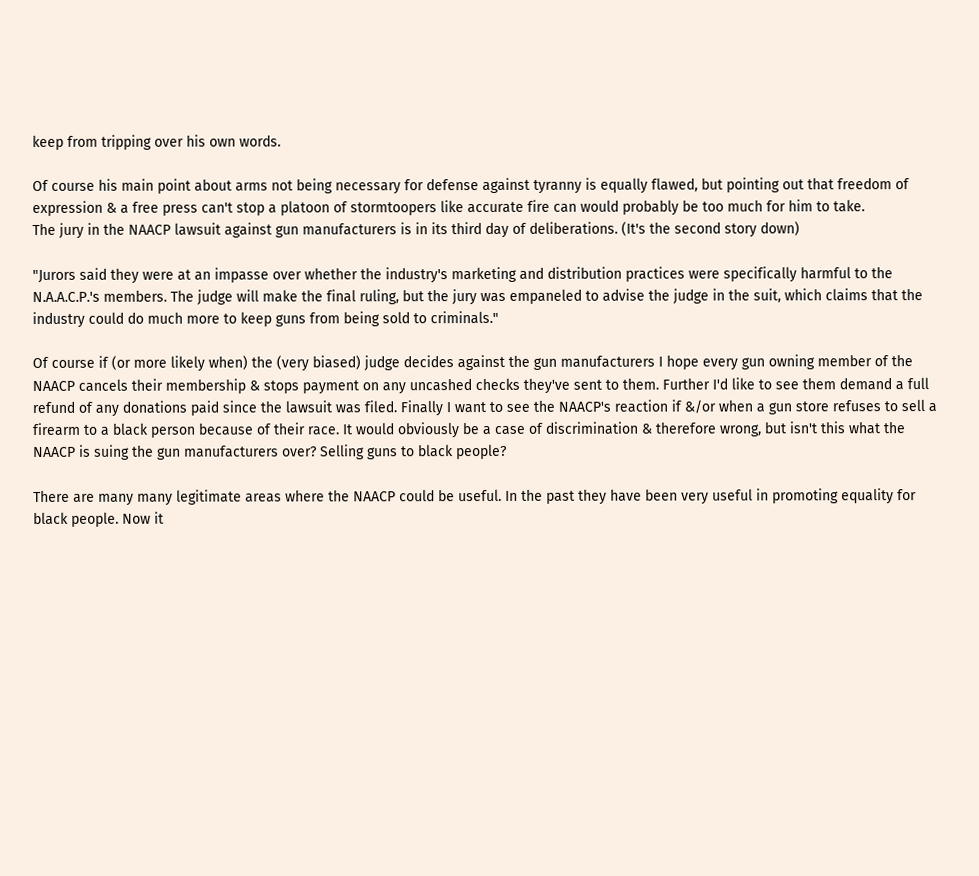keep from tripping over his own words.

Of course his main point about arms not being necessary for defense against tyranny is equally flawed, but pointing out that freedom of expression & a free press can't stop a platoon of stormtoopers like accurate fire can would probably be too much for him to take.
The jury in the NAACP lawsuit against gun manufacturers is in its third day of deliberations. (It's the second story down)

"Jurors said they were at an impasse over whether the industry's marketing and distribution practices were specifically harmful to the N.A.A.C.P.'s members. The judge will make the final ruling, but the jury was empaneled to advise the judge in the suit, which claims that the industry could do much more to keep guns from being sold to criminals."

Of course if (or more likely when) the (very biased) judge decides against the gun manufacturers I hope every gun owning member of the NAACP cancels their membership & stops payment on any uncashed checks they've sent to them. Further I'd like to see them demand a full refund of any donations paid since the lawsuit was filed. Finally I want to see the NAACP's reaction if &/or when a gun store refuses to sell a firearm to a black person because of their race. It would obviously be a case of discrimination & therefore wrong, but isn't this what the NAACP is suing the gun manufacturers over? Selling guns to black people?

There are many many legitimate areas where the NAACP could be useful. In the past they have been very useful in promoting equality for black people. Now it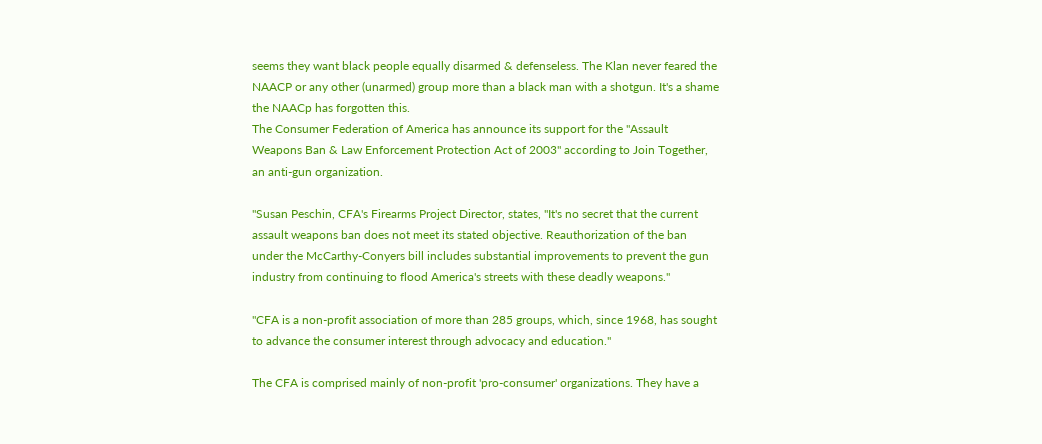seems they want black people equally disarmed & defenseless. The Klan never feared the NAACP or any other (unarmed) group more than a black man with a shotgun. It's a shame the NAACp has forgotten this.
The Consumer Federation of America has announce its support for the "Assault Weapons Ban & Law Enforcement Protection Act of 2003" according to Join Together, an anti-gun organization.

"Susan Peschin, CFA's Firearms Project Director, states, "It's no secret that the current assault weapons ban does not meet its stated objective. Reauthorization of the ban under the McCarthy-Conyers bill includes substantial improvements to prevent the gun industry from continuing to flood America's streets with these deadly weapons."

"CFA is a non-profit association of more than 285 groups, which, since 1968, has sought to advance the consumer interest through advocacy and education."

The CFA is comprised mainly of non-profit 'pro-consumer' organizations. They have a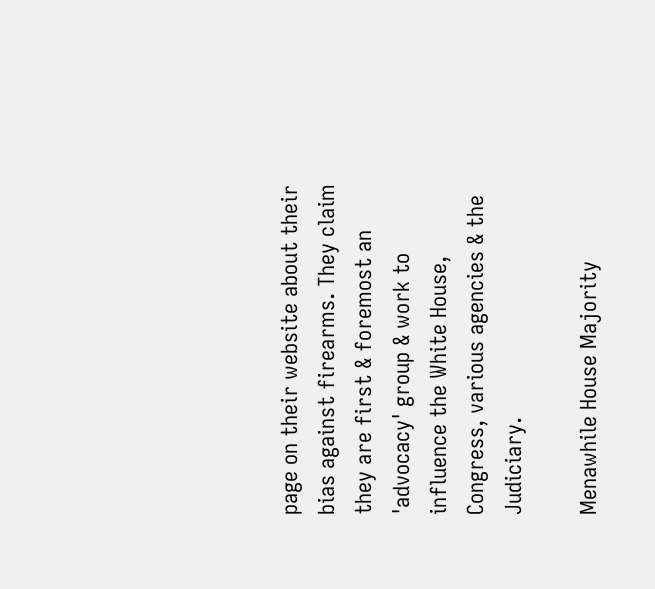page on their website about their bias against firearms. They claim they are first & foremost an 'advocacy' group & work to influence the White House, Congress, various agencies & the Judiciary.

Menawhile House Majority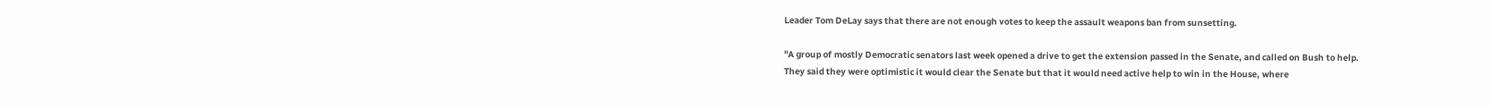Leader Tom DeLay says that there are not enough votes to keep the assault weapons ban from sunsetting.

"A group of mostly Democratic senators last week opened a drive to get the extension passed in the Senate, and called on Bush to help.
They said they were optimistic it would clear the Senate but that it would need active help to win in the House, where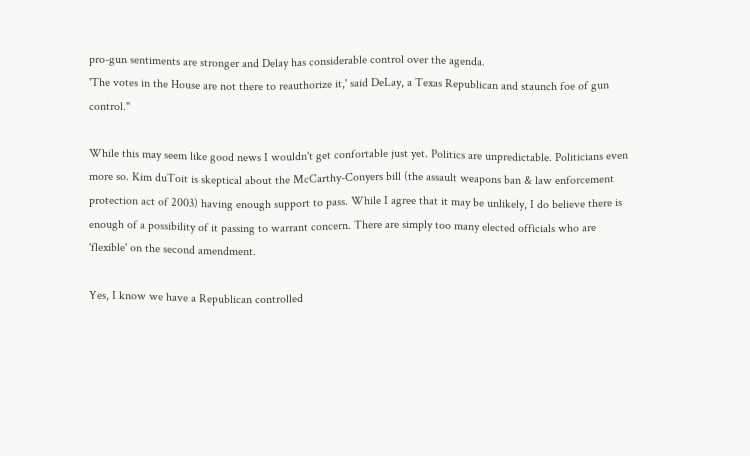pro-gun sentiments are stronger and Delay has considerable control over the agenda.
'The votes in the House are not there to reauthorize it,' said DeLay, a Texas Republican and staunch foe of gun control."

While this may seem like good news I wouldn't get confortable just yet. Politics are unpredictable. Politicians even more so. Kim duToit is skeptical about the McCarthy-Conyers bill (the assault weapons ban & law enforcement protection act of 2003) having enough support to pass. While I agree that it may be unlikely, I do believe there is enough of a possibility of it passing to warrant concern. There are simply too many elected officials who are 'flexible' on the second amendment.

Yes, I know we have a Republican controlled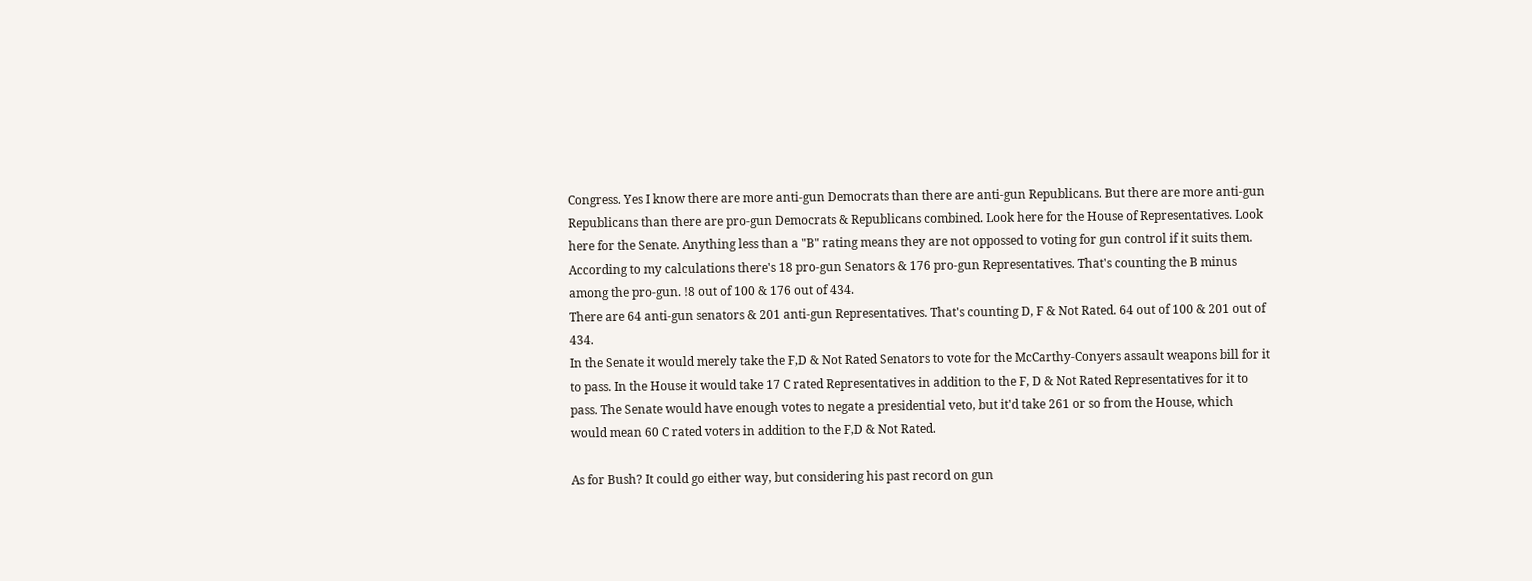Congress. Yes I know there are more anti-gun Democrats than there are anti-gun Republicans. But there are more anti-gun Republicans than there are pro-gun Democrats & Republicans combined. Look here for the House of Representatives. Look here for the Senate. Anything less than a "B" rating means they are not oppossed to voting for gun control if it suits them. According to my calculations there's 18 pro-gun Senators & 176 pro-gun Representatives. That's counting the B minus among the pro-gun. !8 out of 100 & 176 out of 434.
There are 64 anti-gun senators & 201 anti-gun Representatives. That's counting D, F & Not Rated. 64 out of 100 & 201 out of 434.
In the Senate it would merely take the F,D & Not Rated Senators to vote for the McCarthy-Conyers assault weapons bill for it to pass. In the House it would take 17 C rated Representatives in addition to the F, D & Not Rated Representatives for it to pass. The Senate would have enough votes to negate a presidential veto, but it'd take 261 or so from the House, which would mean 60 C rated voters in addition to the F,D & Not Rated.

As for Bush? It could go either way, but considering his past record on gun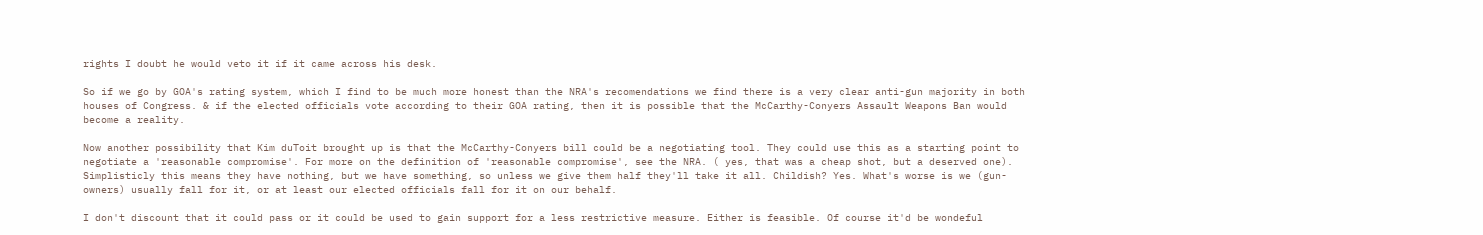rights I doubt he would veto it if it came across his desk.

So if we go by GOA's rating system, which I find to be much more honest than the NRA's recomendations we find there is a very clear anti-gun majority in both houses of Congress. & if the elected officials vote according to their GOA rating, then it is possible that the McCarthy-Conyers Assault Weapons Ban would become a reality.

Now another possibility that Kim duToit brought up is that the McCarthy-Conyers bill could be a negotiating tool. They could use this as a starting point to negotiate a 'reasonable compromise'. For more on the definition of 'reasonable compromise', see the NRA. ( yes, that was a cheap shot, but a deserved one). Simplisticly this means they have nothing, but we have something, so unless we give them half they'll take it all. Childish? Yes. What's worse is we (gun-owners) usually fall for it, or at least our elected officials fall for it on our behalf.

I don't discount that it could pass or it could be used to gain support for a less restrictive measure. Either is feasible. Of course it'd be wondeful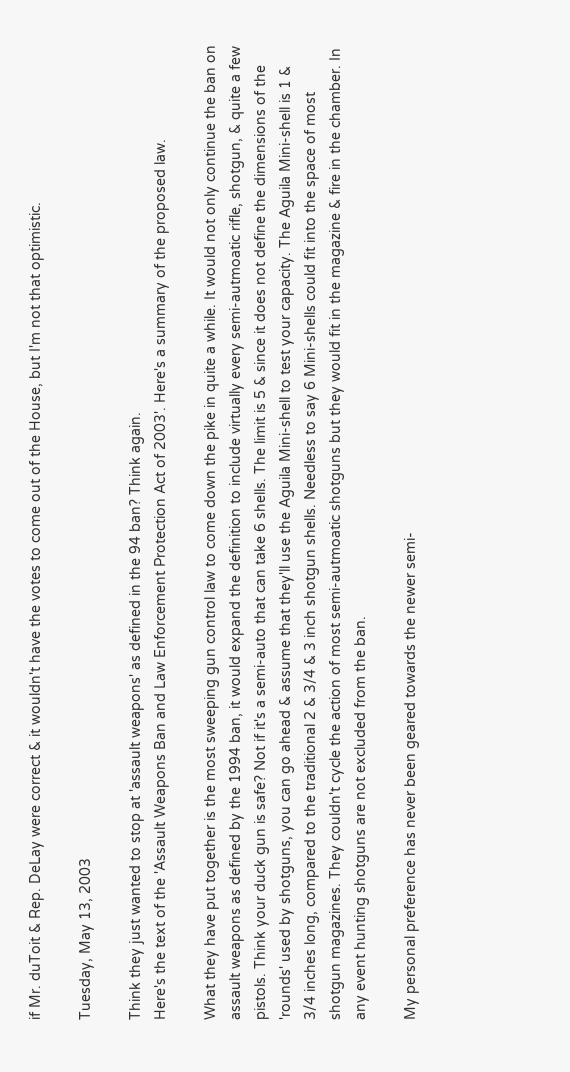if Mr. duToit & Rep. DeLay were correct & it wouldn't have the votes to come out of the House, but I'm not that optimistic.

Tuesday, May 13, 2003

Think they just wanted to stop at 'assault weapons' as defined in the 94 ban? Think again.
Here's the text of the 'Assault Weapons Ban and Law Enforcement Protection Act of 2003'. Here's a summary of the proposed law.

What they have put together is the most sweeping gun control law to come down the pike in quite a while. It would not only continue the ban on assault weapons as defined by the 1994 ban, it would expand the definition to include virtually every semi-autmoatic rifle, shotgun, & quite a few pistols. Think your duck gun is safe? Not if it's a semi-auto that can take 6 shells. The limit is 5 & since it does not define the dimensions of the 'rounds' used by shotguns, you can go ahead & assume that they'll use the Aguila Mini-shell to test your capacity. The Aguila Mini-shell is 1 & 3/4 inches long, compared to the traditional 2 & 3/4 & 3 inch shotgun shells. Needless to say 6 Mini-shells could fit into the space of most shotgun magazines. They couldn't cycle the action of most semi-autmoatic shotguns but they would fit in the magazine & fire in the chamber. In any event hunting shotguns are not excluded from the ban.

My personal preference has never been geared towards the newer semi-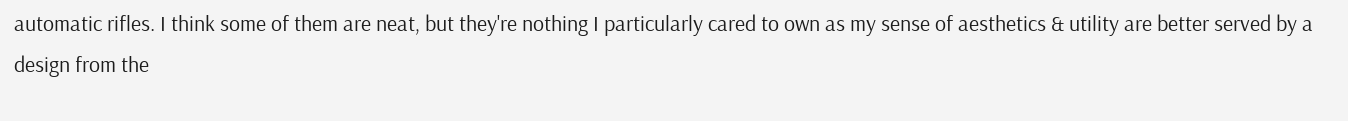automatic rifles. I think some of them are neat, but they're nothing I particularly cared to own as my sense of aesthetics & utility are better served by a design from the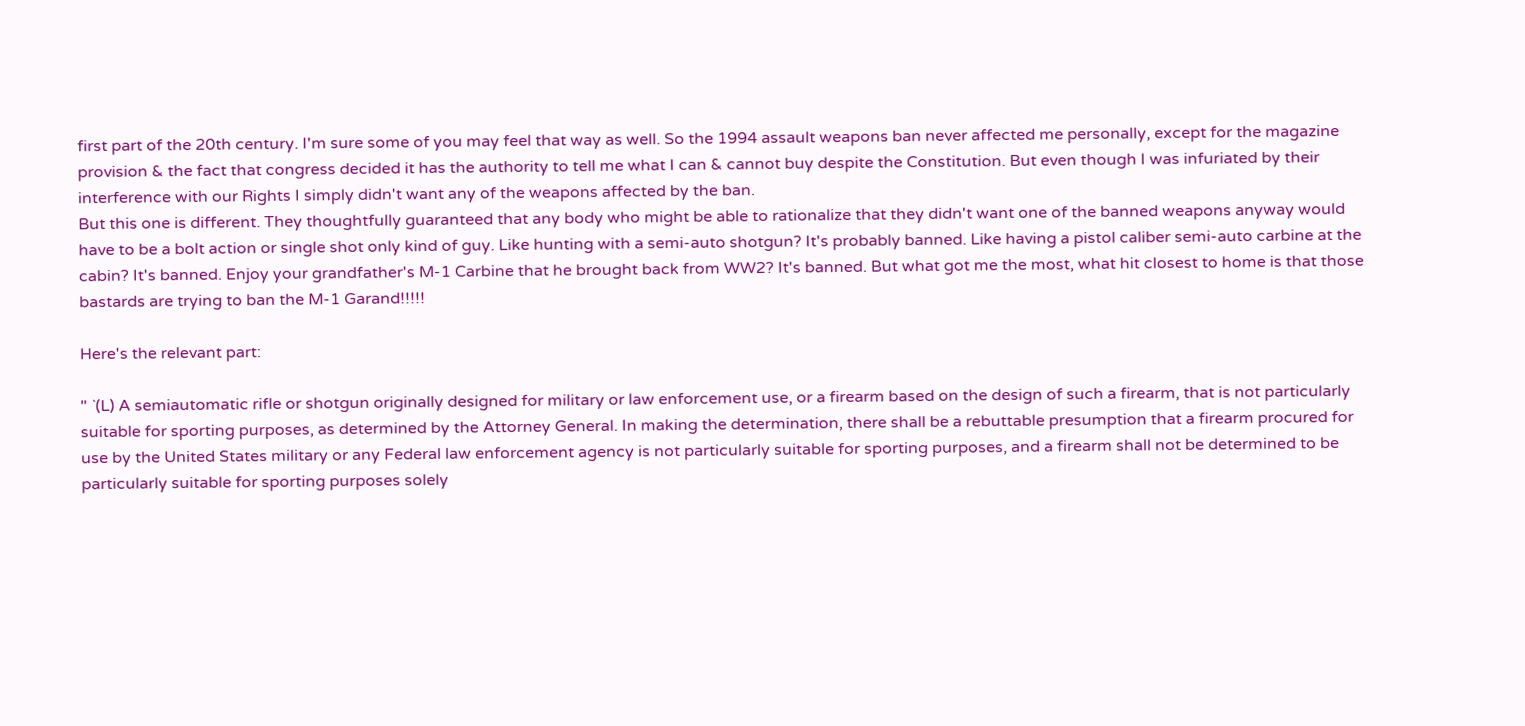first part of the 20th century. I'm sure some of you may feel that way as well. So the 1994 assault weapons ban never affected me personally, except for the magazine provision & the fact that congress decided it has the authority to tell me what I can & cannot buy despite the Constitution. But even though I was infuriated by their interference with our Rights I simply didn't want any of the weapons affected by the ban.
But this one is different. They thoughtfully guaranteed that any body who might be able to rationalize that they didn't want one of the banned weapons anyway would have to be a bolt action or single shot only kind of guy. Like hunting with a semi-auto shotgun? It's probably banned. Like having a pistol caliber semi-auto carbine at the cabin? It's banned. Enjoy your grandfather's M-1 Carbine that he brought back from WW2? It's banned. But what got me the most, what hit closest to home is that those bastards are trying to ban the M-1 Garand!!!!!

Here's the relevant part:

" `(L) A semiautomatic rifle or shotgun originally designed for military or law enforcement use, or a firearm based on the design of such a firearm, that is not particularly suitable for sporting purposes, as determined by the Attorney General. In making the determination, there shall be a rebuttable presumption that a firearm procured for use by the United States military or any Federal law enforcement agency is not particularly suitable for sporting purposes, and a firearm shall not be determined to be particularly suitable for sporting purposes solely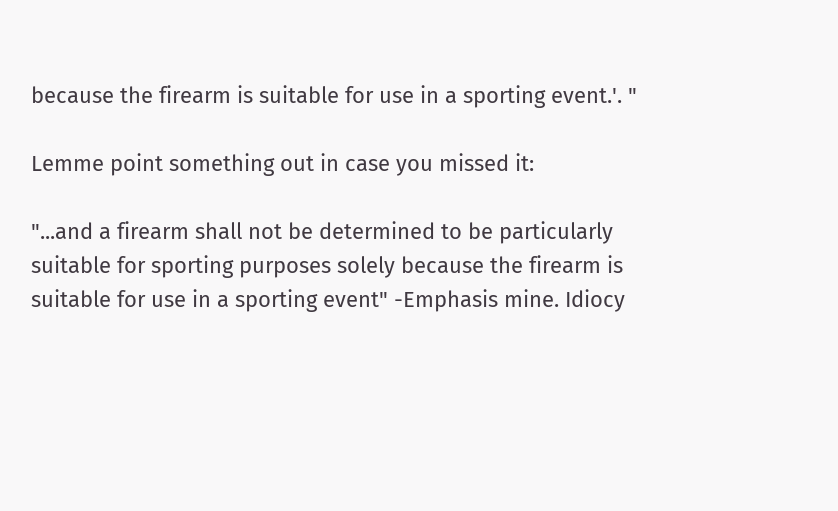because the firearm is suitable for use in a sporting event.'. "

Lemme point something out in case you missed it:

"...and a firearm shall not be determined to be particularly suitable for sporting purposes solely because the firearm is suitable for use in a sporting event" -Emphasis mine. Idiocy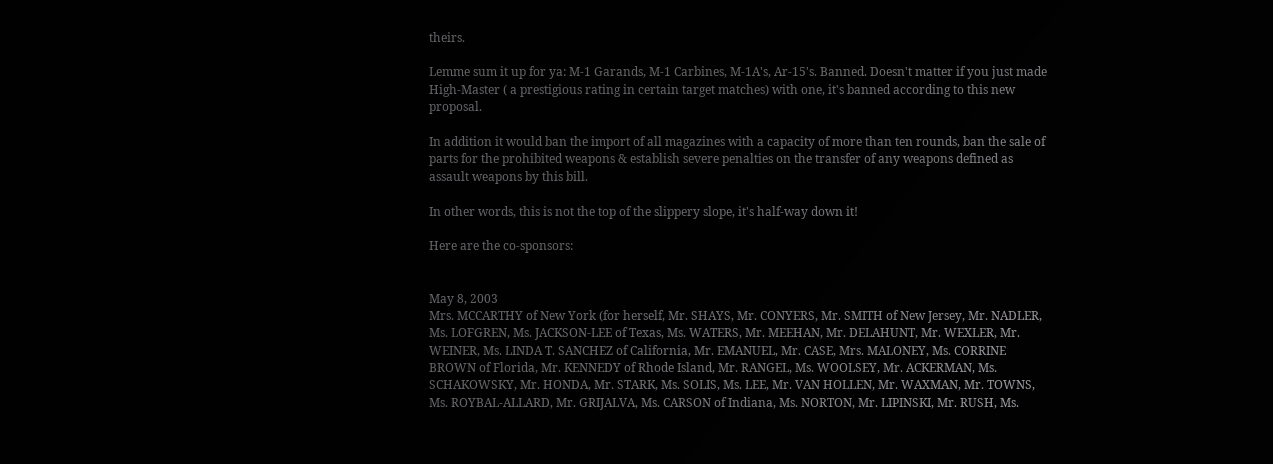theirs.

Lemme sum it up for ya: M-1 Garands, M-1 Carbines, M-1A's, Ar-15's. Banned. Doesn't matter if you just made High-Master ( a prestigious rating in certain target matches) with one, it's banned according to this new proposal.

In addition it would ban the import of all magazines with a capacity of more than ten rounds, ban the sale of parts for the prohibited weapons & establish severe penalties on the transfer of any weapons defined as assault weapons by this bill.

In other words, this is not the top of the slippery slope, it's half-way down it!

Here are the co-sponsors:


May 8, 2003
Mrs. MCCARTHY of New York (for herself, Mr. SHAYS, Mr. CONYERS, Mr. SMITH of New Jersey, Mr. NADLER, Ms. LOFGREN, Ms. JACKSON-LEE of Texas, Ms. WATERS, Mr. MEEHAN, Mr. DELAHUNT, Mr. WEXLER, Mr. WEINER, Ms. LINDA T. SANCHEZ of California, Mr. EMANUEL, Mr. CASE, Mrs. MALONEY, Ms. CORRINE BROWN of Florida, Mr. KENNEDY of Rhode Island, Mr. RANGEL, Ms. WOOLSEY, Mr. ACKERMAN, Ms. SCHAKOWSKY, Mr. HONDA, Mr. STARK, Ms. SOLIS, Ms. LEE, Mr. VAN HOLLEN, Mr. WAXMAN, Mr. TOWNS, Ms. ROYBAL-ALLARD, Mr. GRIJALVA, Ms. CARSON of Indiana, Ms. NORTON, Mr. LIPINSKI, Mr. RUSH, Ms.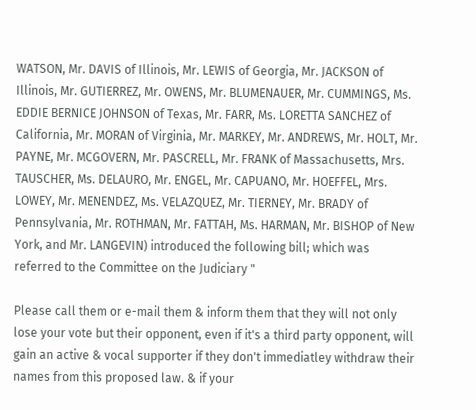WATSON, Mr. DAVIS of Illinois, Mr. LEWIS of Georgia, Mr. JACKSON of Illinois, Mr. GUTIERREZ, Mr. OWENS, Mr. BLUMENAUER, Mr. CUMMINGS, Ms. EDDIE BERNICE JOHNSON of Texas, Mr. FARR, Ms. LORETTA SANCHEZ of California, Mr. MORAN of Virginia, Mr. MARKEY, Mr. ANDREWS, Mr. HOLT, Mr. PAYNE, Mr. MCGOVERN, Mr. PASCRELL, Mr. FRANK of Massachusetts, Mrs. TAUSCHER, Ms. DELAURO, Mr. ENGEL, Mr. CAPUANO, Mr. HOEFFEL, Mrs. LOWEY, Mr. MENENDEZ, Ms. VELAZQUEZ, Mr. TIERNEY, Mr. BRADY of Pennsylvania, Mr. ROTHMAN, Mr. FATTAH, Ms. HARMAN, Mr. BISHOP of New York, and Mr. LANGEVIN) introduced the following bill; which was referred to the Committee on the Judiciary "

Please call them or e-mail them & inform them that they will not only lose your vote but their opponent, even if it's a third party opponent, will gain an active & vocal supporter if they don't immediatley withdraw their names from this proposed law. & if your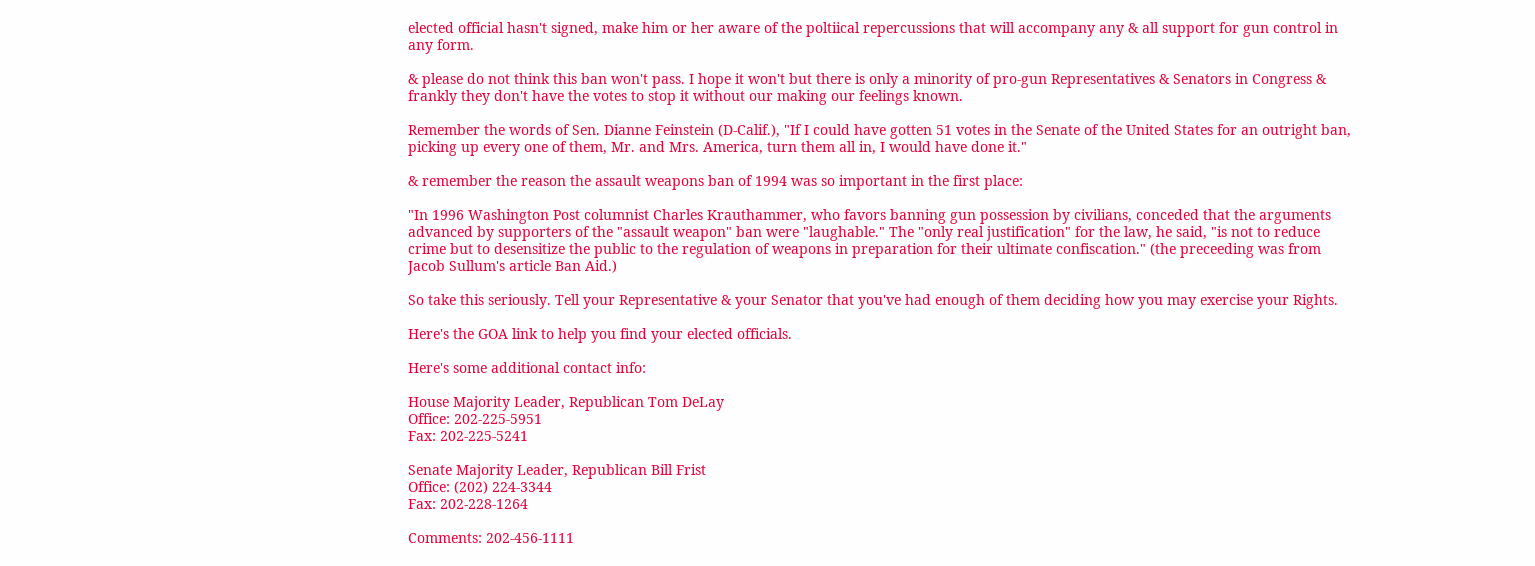elected official hasn't signed, make him or her aware of the poltiical repercussions that will accompany any & all support for gun control in any form.

& please do not think this ban won't pass. I hope it won't but there is only a minority of pro-gun Representatives & Senators in Congress & frankly they don't have the votes to stop it without our making our feelings known.

Remember the words of Sen. Dianne Feinstein (D-Calif.), "If I could have gotten 51 votes in the Senate of the United States for an outright ban, picking up every one of them, Mr. and Mrs. America, turn them all in, I would have done it."

& remember the reason the assault weapons ban of 1994 was so important in the first place:

"In 1996 Washington Post columnist Charles Krauthammer, who favors banning gun possession by civilians, conceded that the arguments advanced by supporters of the "assault weapon" ban were "laughable." The "only real justification" for the law, he said, "is not to reduce crime but to desensitize the public to the regulation of weapons in preparation for their ultimate confiscation." (the preceeding was from Jacob Sullum's article Ban Aid.)

So take this seriously. Tell your Representative & your Senator that you've had enough of them deciding how you may exercise your Rights.

Here's the GOA link to help you find your elected officials.

Here's some additional contact info:

House Majority Leader, Republican Tom DeLay
Office: 202-225-5951
Fax: 202-225-5241

Senate Majority Leader, Republican Bill Frist
Office: (202) 224-3344
Fax: 202-228-1264

Comments: 202-456-1111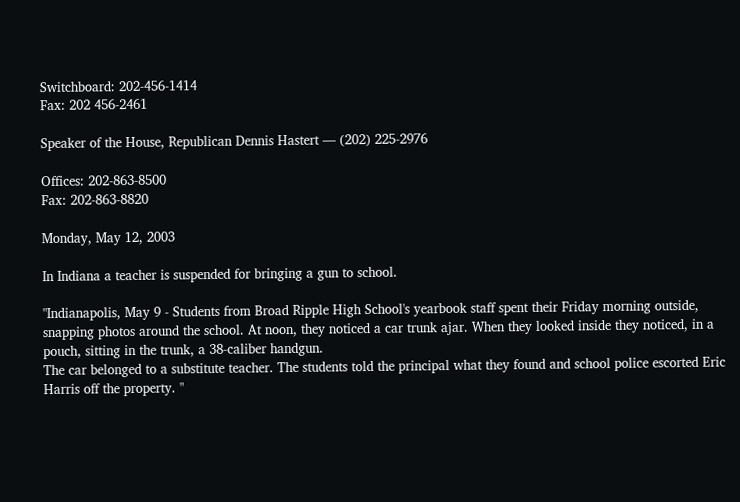Switchboard: 202-456-1414
Fax: 202 456-2461

Speaker of the House, Republican Dennis Hastert — (202) 225-2976

Offices: 202-863-8500
Fax: 202-863-8820

Monday, May 12, 2003

In Indiana a teacher is suspended for bringing a gun to school.

"Indianapolis, May 9 - Students from Broad Ripple High School's yearbook staff spent their Friday morning outside, snapping photos around the school. At noon, they noticed a car trunk ajar. When they looked inside they noticed, in a pouch, sitting in the trunk, a 38-caliber handgun.
The car belonged to a substitute teacher. The students told the principal what they found and school police escorted Eric Harris off the property. "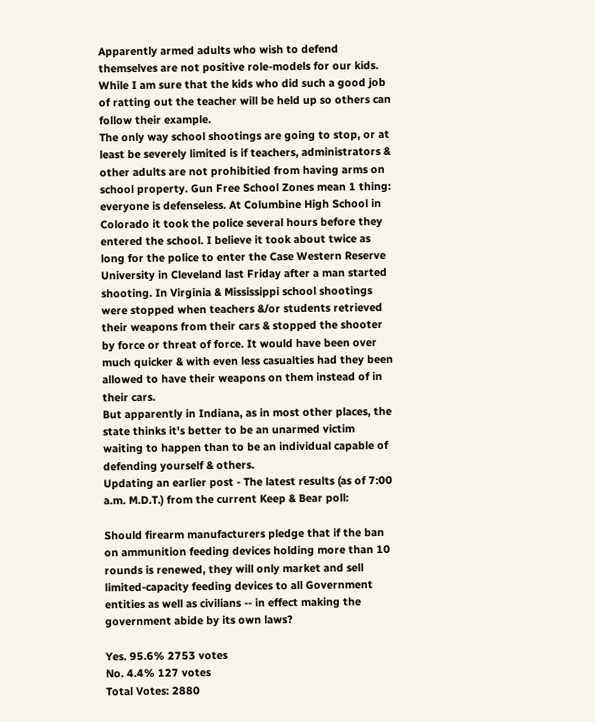Apparently armed adults who wish to defend themselves are not positive role-models for our kids. While I am sure that the kids who did such a good job of ratting out the teacher will be held up so others can follow their example.
The only way school shootings are going to stop, or at least be severely limited is if teachers, administrators & other adults are not prohibitied from having arms on school property. Gun Free School Zones mean 1 thing: everyone is defenseless. At Columbine High School in Colorado it took the police several hours before they entered the school. I believe it took about twice as long for the police to enter the Case Western Reserve University in Cleveland last Friday after a man started shooting. In Virginia & Mississippi school shootings were stopped when teachers &/or students retrieved their weapons from their cars & stopped the shooter by force or threat of force. It would have been over much quicker & with even less casualties had they been allowed to have their weapons on them instead of in their cars.
But apparently in Indiana, as in most other places, the state thinks it's better to be an unarmed victim waiting to happen than to be an individual capable of defending yourself & others.
Updating an earlier post - The latest results (as of 7:00 a.m. M.D.T.) from the current Keep & Bear poll:

Should firearm manufacturers pledge that if the ban on ammunition feeding devices holding more than 10 rounds is renewed, they will only market and sell limited-capacity feeding devices to all Government entities as well as civilians -- in effect making the government abide by its own laws?

Yes. 95.6% 2753 votes
No. 4.4% 127 votes
Total Votes: 2880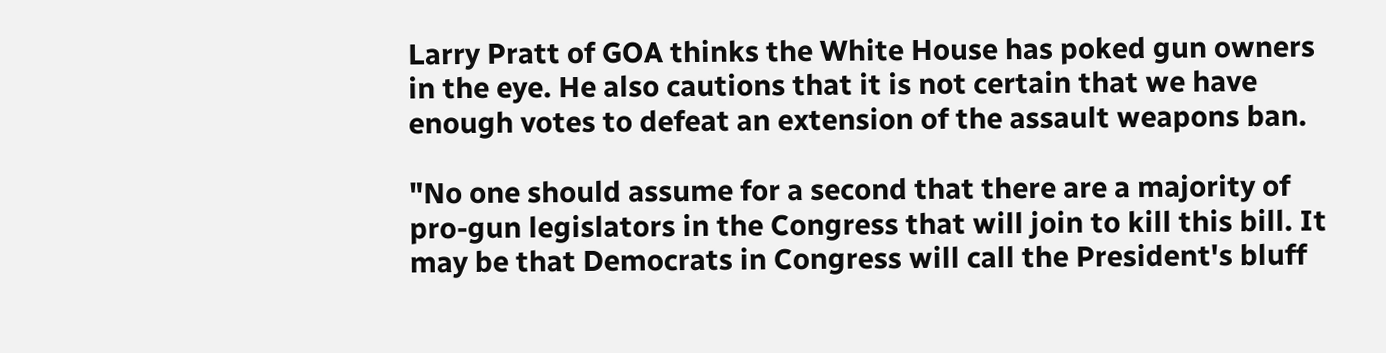Larry Pratt of GOA thinks the White House has poked gun owners in the eye. He also cautions that it is not certain that we have enough votes to defeat an extension of the assault weapons ban.

"No one should assume for a second that there are a majority of pro-gun legislators in the Congress that will join to kill this bill. It may be that Democrats in Congress will call the President's bluff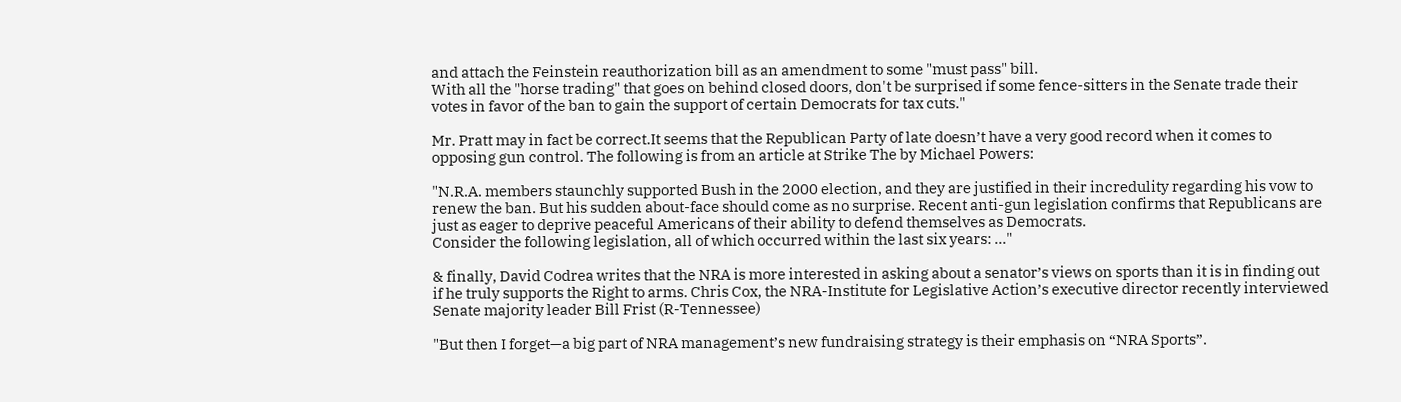and attach the Feinstein reauthorization bill as an amendment to some "must pass" bill.
With all the "horse trading" that goes on behind closed doors, don't be surprised if some fence-sitters in the Senate trade their votes in favor of the ban to gain the support of certain Democrats for tax cuts."

Mr. Pratt may in fact be correct.It seems that the Republican Party of late doesn’t have a very good record when it comes to opposing gun control. The following is from an article at Strike The by Michael Powers:

"N.R.A. members staunchly supported Bush in the 2000 election, and they are justified in their incredulity regarding his vow to renew the ban. But his sudden about-face should come as no surprise. Recent anti-gun legislation confirms that Republicans are just as eager to deprive peaceful Americans of their ability to defend themselves as Democrats.
Consider the following legislation, all of which occurred within the last six years: ..."

& finally, David Codrea writes that the NRA is more interested in asking about a senator’s views on sports than it is in finding out if he truly supports the Right to arms. Chris Cox, the NRA-Institute for Legislative Action’s executive director recently interviewed Senate majority leader Bill Frist (R-Tennessee)

"But then I forget—a big part of NRA management’s new fundraising strategy is their emphasis on “NRA Sports”.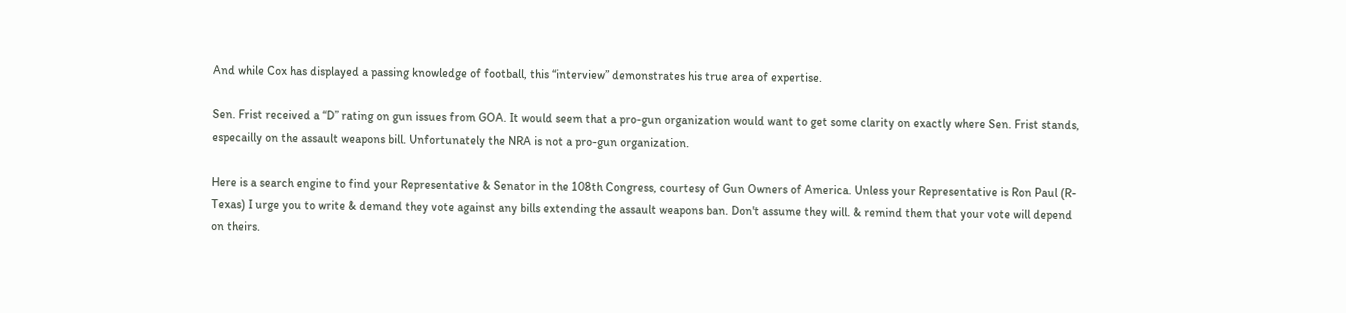And while Cox has displayed a passing knowledge of football, this “interview” demonstrates his true area of expertise.

Sen. Frist received a “D” rating on gun issues from GOA. It would seem that a pro-gun organization would want to get some clarity on exactly where Sen. Frist stands, especailly on the assault weapons bill. Unfortunately the NRA is not a pro-gun organization.

Here is a search engine to find your Representative & Senator in the 108th Congress, courtesy of Gun Owners of America. Unless your Representative is Ron Paul (R-Texas) I urge you to write & demand they vote against any bills extending the assault weapons ban. Don't assume they will. & remind them that your vote will depend on theirs.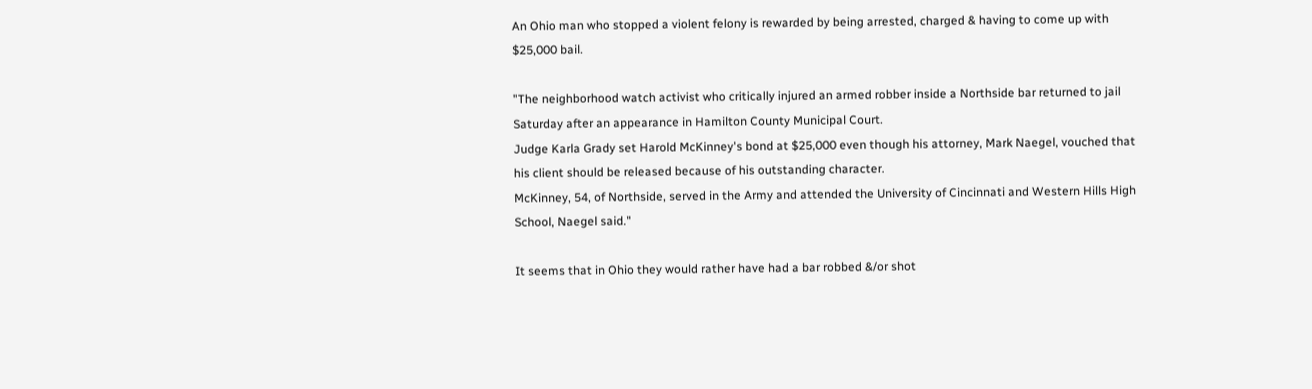An Ohio man who stopped a violent felony is rewarded by being arrested, charged & having to come up with $25,000 bail.

"The neighborhood watch activist who critically injured an armed robber inside a Northside bar returned to jail Saturday after an appearance in Hamilton County Municipal Court.
Judge Karla Grady set Harold McKinney's bond at $25,000 even though his attorney, Mark Naegel, vouched that his client should be released because of his outstanding character.
McKinney, 54, of Northside, served in the Army and attended the University of Cincinnati and Western Hills High School, Naegel said."

It seems that in Ohio they would rather have had a bar robbed &/or shot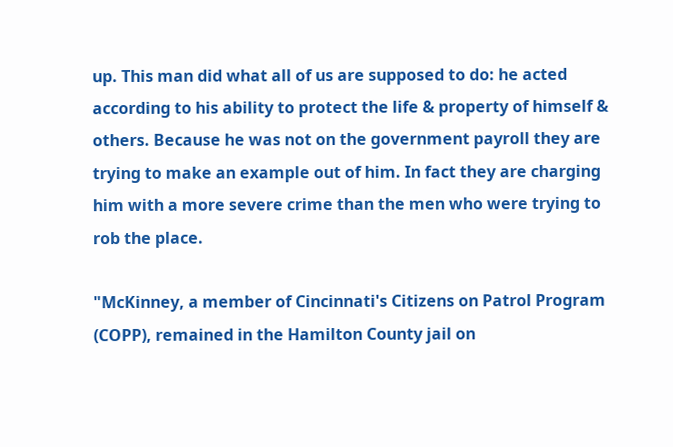up. This man did what all of us are supposed to do: he acted according to his ability to protect the life & property of himself & others. Because he was not on the government payroll they are trying to make an example out of him. In fact they are charging him with a more severe crime than the men who were trying to rob the place.

"McKinney, a member of Cincinnati's Citizens on Patrol Program (COPP), remained in the Hamilton County jail on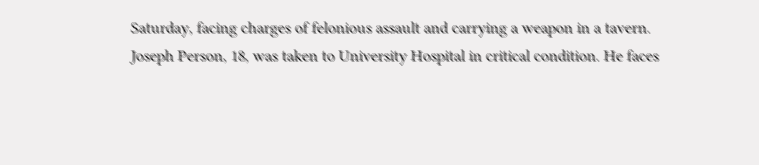Saturday, facing charges of felonious assault and carrying a weapon in a tavern.
Joseph Person, 18, was taken to University Hospital in critical condition. He faces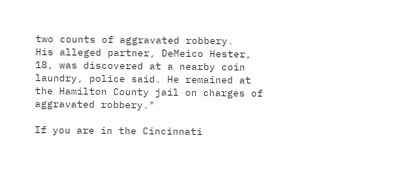two counts of aggravated robbery.
His alleged partner, DeMeico Hester, 18, was discovered at a nearby coin laundry, police said. He remained at the Hamilton County jail on charges of aggravated robbery."

If you are in the Cincinnati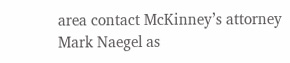area contact McKinney’s attorney Mark Naegel as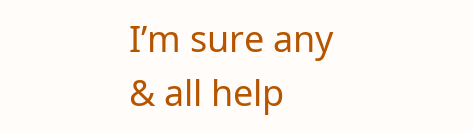I’m sure any & all help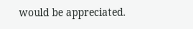would be appreciated.